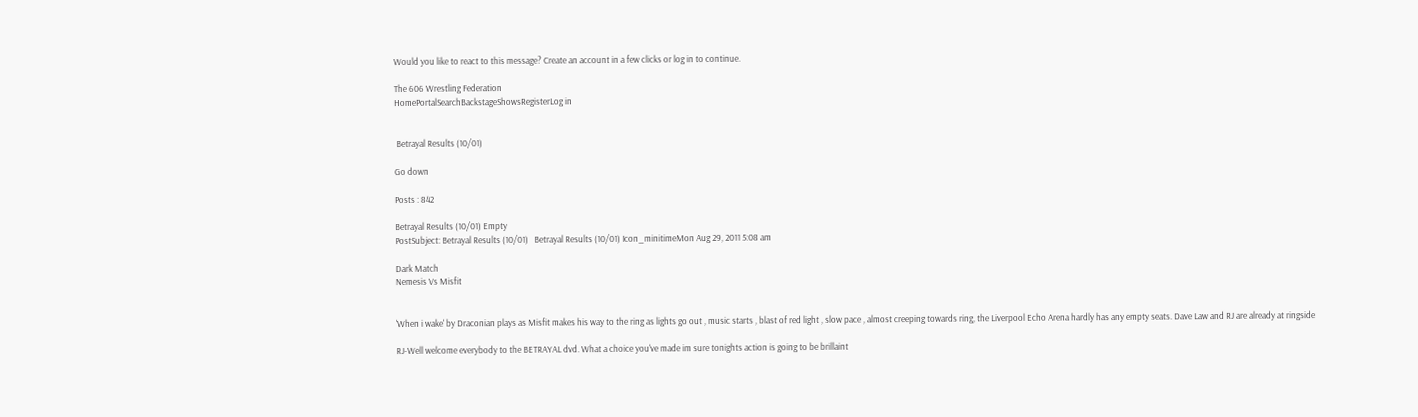Would you like to react to this message? Create an account in a few clicks or log in to continue.

The 606 Wrestling Federation
HomePortalSearchBackstageShowsRegisterLog in


 Betrayal Results (10/01)

Go down

Posts : 842

Betrayal Results (10/01) Empty
PostSubject: Betrayal Results (10/01)   Betrayal Results (10/01) Icon_minitimeMon Aug 29, 2011 5:08 am

Dark Match
Nemesis Vs Misfit


'When i wake' by Draconian plays as Misfit makes his way to the ring as lights go out , music starts , blast of red light , slow pace , almost creeping towards ring, the Liverpool Echo Arena hardly has any empty seats. Dave Law and RJ are already at ringside

RJ-Well welcome everybody to the BETRAYAL dvd. What a choice you've made im sure tonights action is going to be brillaint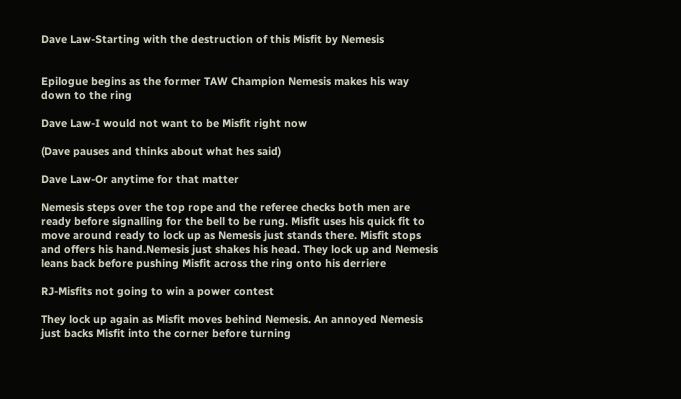Dave Law-Starting with the destruction of this Misfit by Nemesis


Epilogue begins as the former TAW Champion Nemesis makes his way down to the ring

Dave Law-I would not want to be Misfit right now

(Dave pauses and thinks about what hes said)

Dave Law-Or anytime for that matter

Nemesis steps over the top rope and the referee checks both men are ready before signalling for the bell to be rung. Misfit uses his quick fit to move around ready to lock up as Nemesis just stands there. Misfit stops and offers his hand.Nemesis just shakes his head. They lock up and Nemesis leans back before pushing Misfit across the ring onto his derriere

RJ-Misfits not going to win a power contest

They lock up again as Misfit moves behind Nemesis. An annoyed Nemesis just backs Misfit into the corner before turning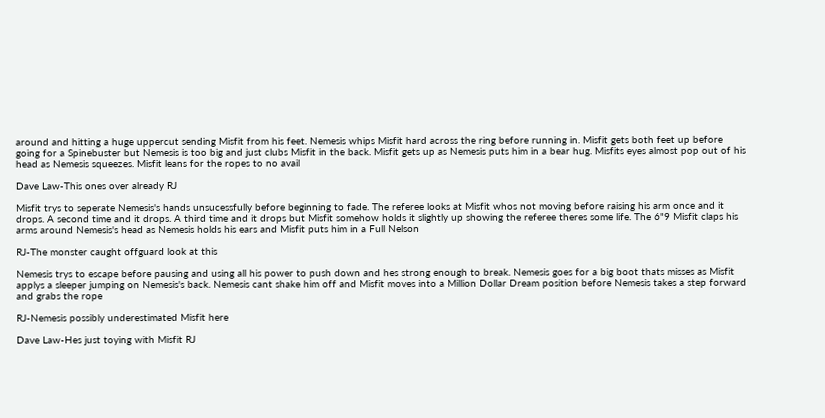around and hitting a huge uppercut sending Misfit from his feet. Nemesis whips Misfit hard across the ring before running in. Misfit gets both feet up before going for a Spinebuster but Nemesis is too big and just clubs Misfit in the back. Misfit gets up as Nemesis puts him in a bear hug. Misfits eyes almost pop out of his head as Nemesis squeezes. Misfit leans for the ropes to no avail

Dave Law-This ones over already RJ

Misfit trys to seperate Nemesis's hands unsucessfully before beginning to fade. The referee looks at Misfit whos not moving before raising his arm once and it drops. A second time and it drops. A third time and it drops but Misfit somehow holds it slightly up showing the referee theres some life. The 6"9 Misfit claps his arms around Nemesis's head as Nemesis holds his ears and Misfit puts him in a Full Nelson

RJ-The monster caught offguard look at this

Nemesis trys to escape before pausing and using all his power to push down and hes strong enough to break. Nemesis goes for a big boot thats misses as Misfit applys a sleeper jumping on Nemesis's back. Nemesis cant shake him off and Misfit moves into a Million Dollar Dream position before Nemesis takes a step forward and grabs the rope

RJ-Nemesis possibly underestimated Misfit here

Dave Law-Hes just toying with Misfit RJ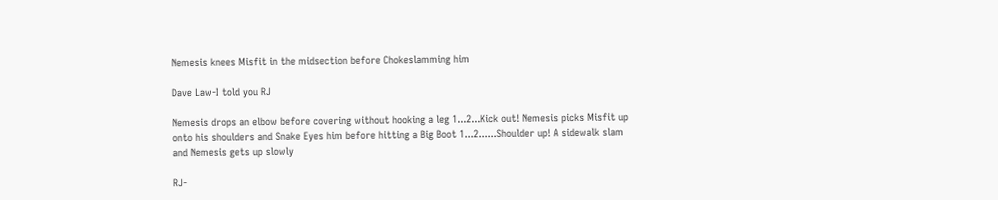Nemesis knees Misfit in the midsection before Chokeslamming him

Dave Law-I told you RJ

Nemesis drops an elbow before covering without hooking a leg 1...2...Kick out! Nemesis picks Misfit up onto his shoulders and Snake Eyes him before hitting a Big Boot 1...2......Shoulder up! A sidewalk slam and Nemesis gets up slowly

RJ-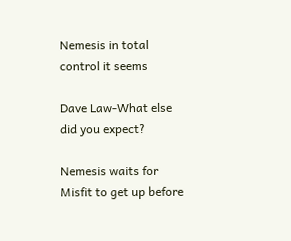Nemesis in total control it seems

Dave Law-What else did you expect?

Nemesis waits for Misfit to get up before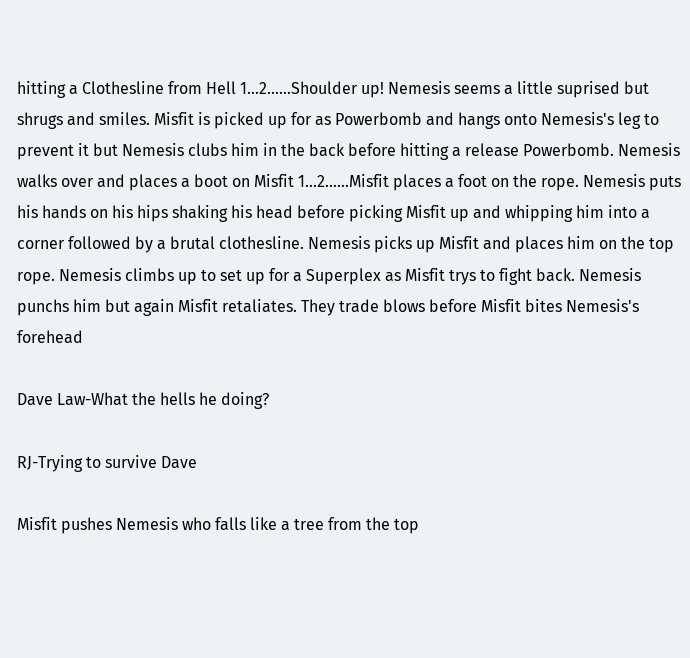hitting a Clothesline from Hell 1...2......Shoulder up! Nemesis seems a little suprised but shrugs and smiles. Misfit is picked up for as Powerbomb and hangs onto Nemesis's leg to prevent it but Nemesis clubs him in the back before hitting a release Powerbomb. Nemesis walks over and places a boot on Misfit 1...2......Misfit places a foot on the rope. Nemesis puts his hands on his hips shaking his head before picking Misfit up and whipping him into a corner followed by a brutal clothesline. Nemesis picks up Misfit and places him on the top rope. Nemesis climbs up to set up for a Superplex as Misfit trys to fight back. Nemesis punchs him but again Misfit retaliates. They trade blows before Misfit bites Nemesis's forehead

Dave Law-What the hells he doing?

RJ-Trying to survive Dave

Misfit pushes Nemesis who falls like a tree from the top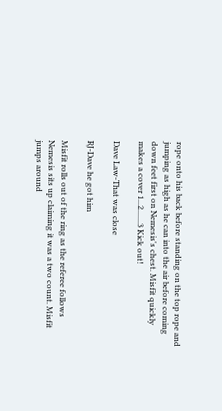rope onto his back before standing on the top rope and jumping as high as he can into the air before coming down feet first on Nemesis's chest. Misfit quickly makes a cover 1...2.......3 Kick out!

Dave Law-That was close

RJ-Dave he got him

Misfit rolls out of the ring as the referee follows Nemesis sits up claiming it was a two count. Misfit jumps around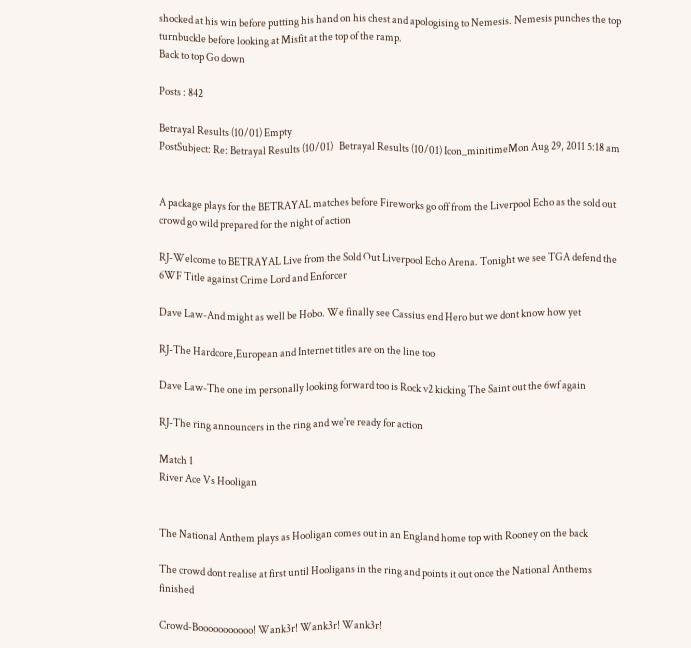shocked at his win before putting his hand on his chest and apologising to Nemesis. Nemesis punches the top turnbuckle before looking at Misfit at the top of the ramp.
Back to top Go down

Posts : 842

Betrayal Results (10/01) Empty
PostSubject: Re: Betrayal Results (10/01)   Betrayal Results (10/01) Icon_minitimeMon Aug 29, 2011 5:18 am


A package plays for the BETRAYAL matches before Fireworks go off from the Liverpool Echo as the sold out crowd go wild prepared for the night of action

RJ-Welcome to BETRAYAL Live from the Sold Out Liverpool Echo Arena. Tonight we see TGA defend the 6WF Title against Crime Lord and Enforcer

Dave Law-And might as well be Hobo. We finally see Cassius end Hero but we dont know how yet

RJ-The Hardcore,European and Internet titles are on the line too

Dave Law-The one im personally looking forward too is Rock v2 kicking The Saint out the 6wf again

RJ-The ring announcers in the ring and we're ready for action

Match 1
River Ace Vs Hooligan


The National Anthem plays as Hooligan comes out in an England home top with Rooney on the back

The crowd dont realise at first until Hooligans in the ring and points it out once the National Anthems finished

Crowd-Booooooooooo! Wank3r! Wank3r! Wank3r!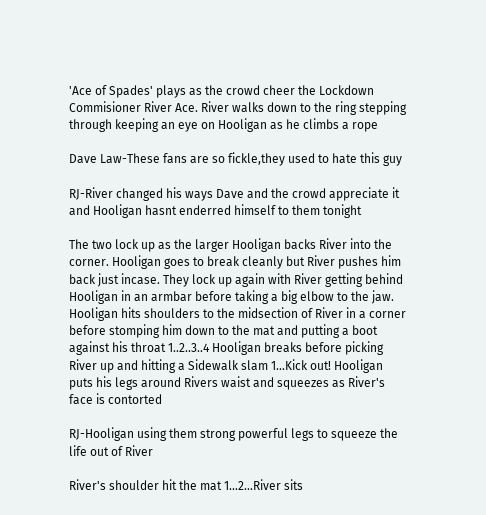'Ace of Spades' plays as the crowd cheer the Lockdown Commisioner River Ace. River walks down to the ring stepping through keeping an eye on Hooligan as he climbs a rope

Dave Law-These fans are so fickle,they used to hate this guy

RJ-River changed his ways Dave and the crowd appreciate it and Hooligan hasnt enderred himself to them tonight

The two lock up as the larger Hooligan backs River into the corner. Hooligan goes to break cleanly but River pushes him back just incase. They lock up again with River getting behind Hooligan in an armbar before taking a big elbow to the jaw. Hooligan hits shoulders to the midsection of River in a corner before stomping him down to the mat and putting a boot against his throat 1..2..3..4 Hooligan breaks before picking River up and hitting a Sidewalk slam 1...Kick out! Hooligan puts his legs around Rivers waist and squeezes as River's face is contorted

RJ-Hooligan using them strong powerful legs to squeeze the life out of River

River's shoulder hit the mat 1...2...River sits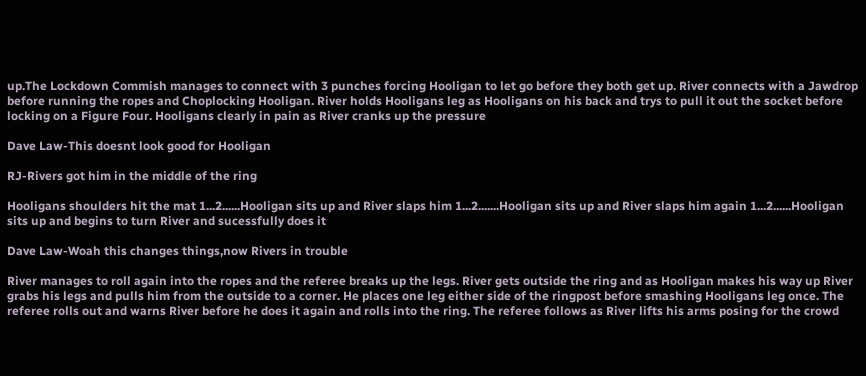up.The Lockdown Commish manages to connect with 3 punches forcing Hooligan to let go before they both get up. River connects with a Jawdrop before running the ropes and Choplocking Hooligan. River holds Hooligans leg as Hooligans on his back and trys to pull it out the socket before locking on a Figure Four. Hooligans clearly in pain as River cranks up the pressure

Dave Law-This doesnt look good for Hooligan

RJ-Rivers got him in the middle of the ring

Hooligans shoulders hit the mat 1...2......Hooligan sits up and River slaps him 1...2.......Hooligan sits up and River slaps him again 1...2......Hooligan sits up and begins to turn River and sucessfully does it

Dave Law-Woah this changes things,now Rivers in trouble

River manages to roll again into the ropes and the referee breaks up the legs. River gets outside the ring and as Hooligan makes his way up River grabs his legs and pulls him from the outside to a corner. He places one leg either side of the ringpost before smashing Hooligans leg once. The referee rolls out and warns River before he does it again and rolls into the ring. The referee follows as River lifts his arms posing for the crowd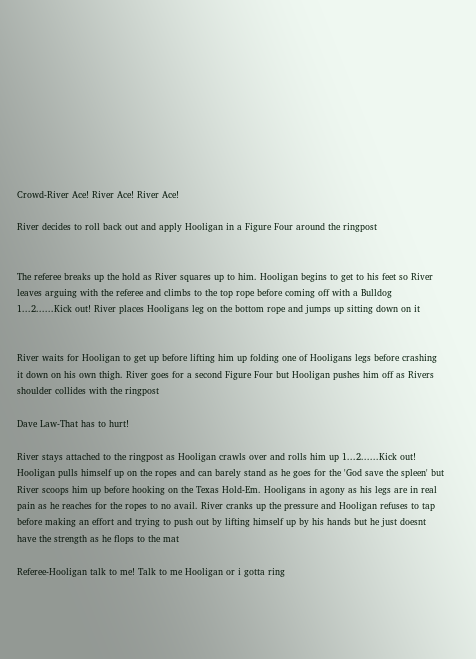Crowd-River Ace! River Ace! River Ace!

River decides to roll back out and apply Hooligan in a Figure Four around the ringpost


The referee breaks up the hold as River squares up to him. Hooligan begins to get to his feet so River leaves arguing with the referee and climbs to the top rope before coming off with a Bulldog 1...2......Kick out! River places Hooligans leg on the bottom rope and jumps up sitting down on it


River waits for Hooligan to get up before lifting him up folding one of Hooligans legs before crashing it down on his own thigh. River goes for a second Figure Four but Hooligan pushes him off as Rivers shoulder collides with the ringpost

Dave Law-That has to hurt!

River stays attached to the ringpost as Hooligan crawls over and rolls him up 1...2......Kick out! Hooligan pulls himself up on the ropes and can barely stand as he goes for the 'God save the spleen' but River scoops him up before hooking on the Texas Hold-Em. Hooligans in agony as his legs are in real pain as he reaches for the ropes to no avail. River cranks up the pressure and Hooligan refuses to tap before making an effort and trying to push out by lifting himself up by his hands but he just doesnt have the strength as he flops to the mat

Referee-Hooligan talk to me! Talk to me Hooligan or i gotta ring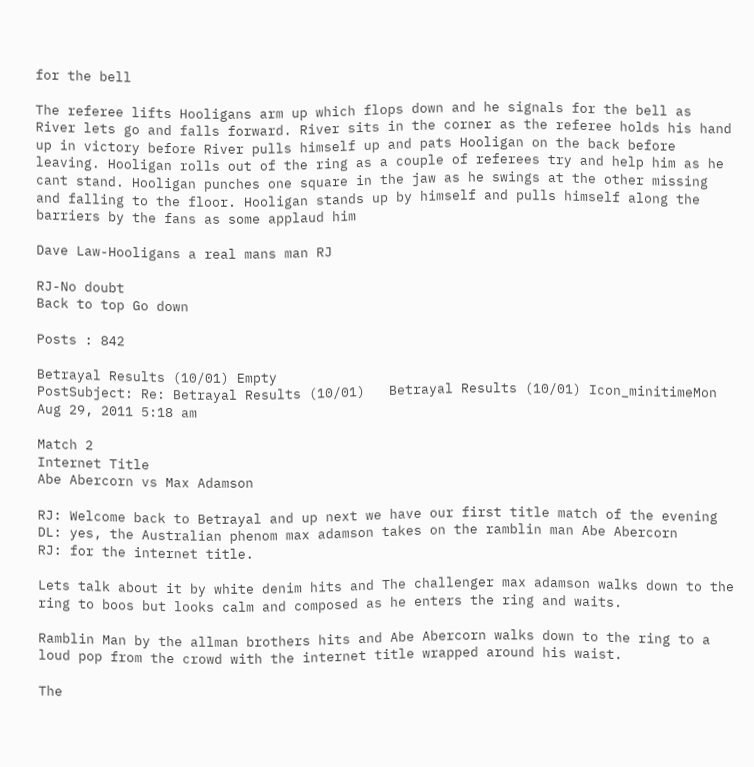for the bell

The referee lifts Hooligans arm up which flops down and he signals for the bell as River lets go and falls forward. River sits in the corner as the referee holds his hand up in victory before River pulls himself up and pats Hooligan on the back before leaving. Hooligan rolls out of the ring as a couple of referees try and help him as he cant stand. Hooligan punches one square in the jaw as he swings at the other missing and falling to the floor. Hooligan stands up by himself and pulls himself along the barriers by the fans as some applaud him

Dave Law-Hooligans a real mans man RJ

RJ-No doubt
Back to top Go down

Posts : 842

Betrayal Results (10/01) Empty
PostSubject: Re: Betrayal Results (10/01)   Betrayal Results (10/01) Icon_minitimeMon Aug 29, 2011 5:18 am

Match 2
Internet Title
Abe Abercorn vs Max Adamson

RJ: Welcome back to Betrayal and up next we have our first title match of the evening
DL: yes, the Australian phenom max adamson takes on the ramblin man Abe Abercorn
RJ: for the internet title.

Lets talk about it by white denim hits and The challenger max adamson walks down to the ring to boos but looks calm and composed as he enters the ring and waits.

Ramblin Man by the allman brothers hits and Abe Abercorn walks down to the ring to a loud pop from the crowd with the internet title wrapped around his waist.

The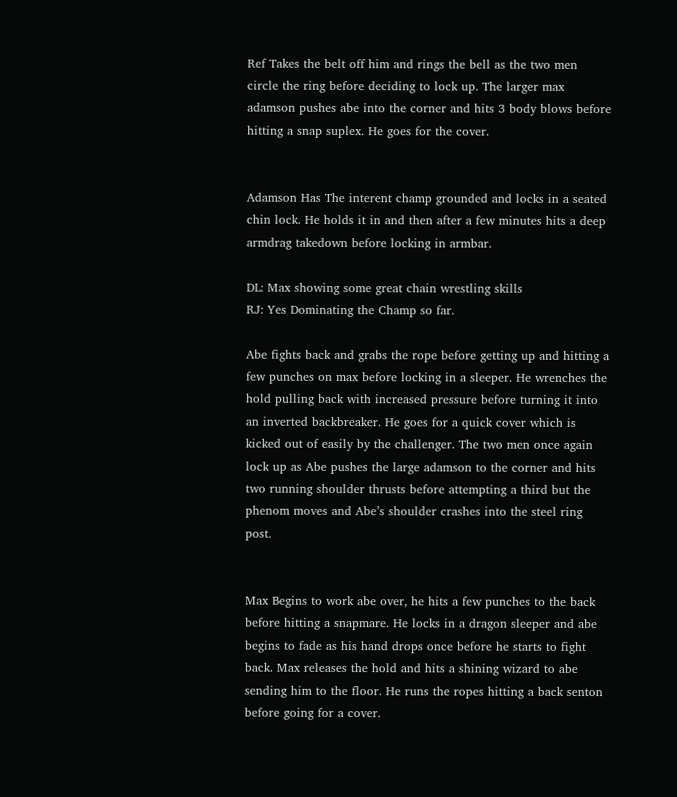Ref Takes the belt off him and rings the bell as the two men circle the ring before deciding to lock up. The larger max adamson pushes abe into the corner and hits 3 body blows before hitting a snap suplex. He goes for the cover.


Adamson Has The interent champ grounded and locks in a seated chin lock. He holds it in and then after a few minutes hits a deep armdrag takedown before locking in armbar.

DL: Max showing some great chain wrestling skills
RJ: Yes Dominating the Champ so far.

Abe fights back and grabs the rope before getting up and hitting a few punches on max before locking in a sleeper. He wrenches the hold pulling back with increased pressure before turning it into an inverted backbreaker. He goes for a quick cover which is kicked out of easily by the challenger. The two men once again lock up as Abe pushes the large adamson to the corner and hits two running shoulder thrusts before attempting a third but the phenom moves and Abe’s shoulder crashes into the steel ring post.


Max Begins to work abe over, he hits a few punches to the back before hitting a snapmare. He locks in a dragon sleeper and abe begins to fade as his hand drops once before he starts to fight back. Max releases the hold and hits a shining wizard to abe sending him to the floor. He runs the ropes hitting a back senton before going for a cover.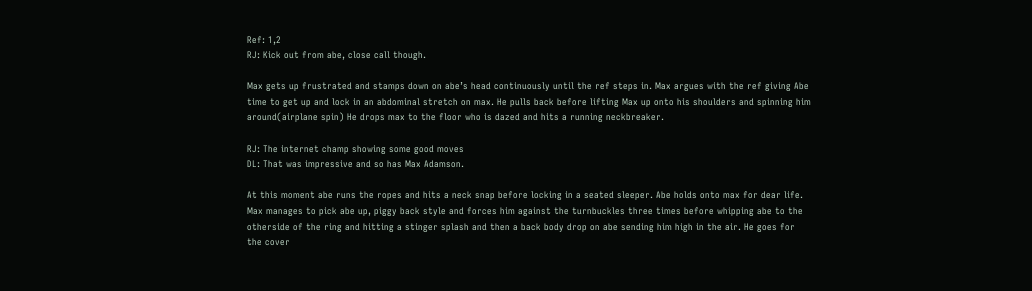Ref: 1,2
RJ: Kick out from abe, close call though.

Max gets up frustrated and stamps down on abe’s head continuously until the ref steps in. Max argues with the ref giving Abe time to get up and lock in an abdominal stretch on max. He pulls back before lifting Max up onto his shoulders and spinning him around(airplane spin) He drops max to the floor who is dazed and hits a running neckbreaker.

RJ: The internet champ showing some good moves
DL: That was impressive and so has Max Adamson.

At this moment abe runs the ropes and hits a neck snap before locking in a seated sleeper. Abe holds onto max for dear life. Max manages to pick abe up, piggy back style and forces him against the turnbuckles three times before whipping abe to the otherside of the ring and hitting a stinger splash and then a back body drop on abe sending him high in the air. He goes for the cover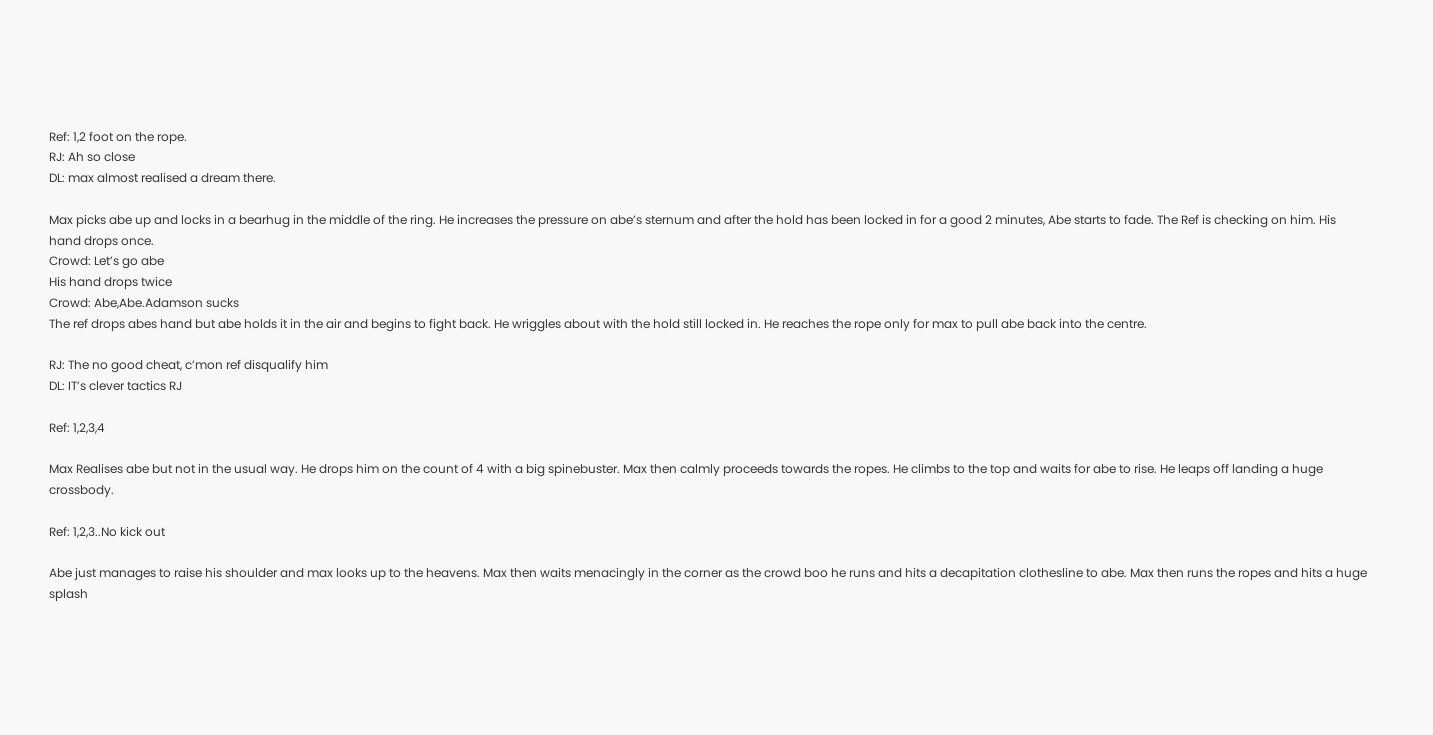Ref: 1,2 foot on the rope.
RJ: Ah so close
DL: max almost realised a dream there.

Max picks abe up and locks in a bearhug in the middle of the ring. He increases the pressure on abe’s sternum and after the hold has been locked in for a good 2 minutes, Abe starts to fade. The Ref is checking on him. His hand drops once.
Crowd: Let’s go abe
His hand drops twice
Crowd: Abe,Abe.Adamson sucks
The ref drops abes hand but abe holds it in the air and begins to fight back. He wriggles about with the hold still locked in. He reaches the rope only for max to pull abe back into the centre.

RJ: The no good cheat, c’mon ref disqualify him
DL: IT’s clever tactics RJ

Ref: 1,2,3,4

Max Realises abe but not in the usual way. He drops him on the count of 4 with a big spinebuster. Max then calmly proceeds towards the ropes. He climbs to the top and waits for abe to rise. He leaps off landing a huge crossbody.

Ref: 1,2,3..No kick out

Abe just manages to raise his shoulder and max looks up to the heavens. Max then waits menacingly in the corner as the crowd boo he runs and hits a decapitation clothesline to abe. Max then runs the ropes and hits a huge splash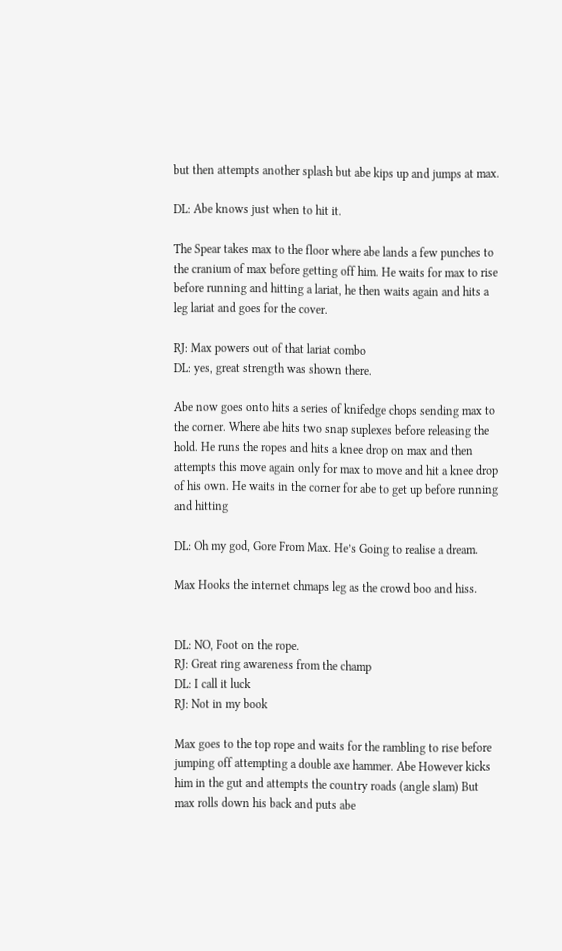but then attempts another splash but abe kips up and jumps at max.

DL: Abe knows just when to hit it.

The Spear takes max to the floor where abe lands a few punches to the cranium of max before getting off him. He waits for max to rise before running and hitting a lariat, he then waits again and hits a leg lariat and goes for the cover.

RJ: Max powers out of that lariat combo
DL: yes, great strength was shown there.

Abe now goes onto hits a series of knifedge chops sending max to the corner. Where abe hits two snap suplexes before releasing the hold. He runs the ropes and hits a knee drop on max and then attempts this move again only for max to move and hit a knee drop of his own. He waits in the corner for abe to get up before running and hitting

DL: Oh my god, Gore From Max. He’s Going to realise a dream.

Max Hooks the internet chmaps leg as the crowd boo and hiss.


DL: NO, Foot on the rope.
RJ: Great ring awareness from the champ
DL: I call it luck
RJ: Not in my book

Max goes to the top rope and waits for the rambling to rise before jumping off attempting a double axe hammer. Abe However kicks him in the gut and attempts the country roads (angle slam) But max rolls down his back and puts abe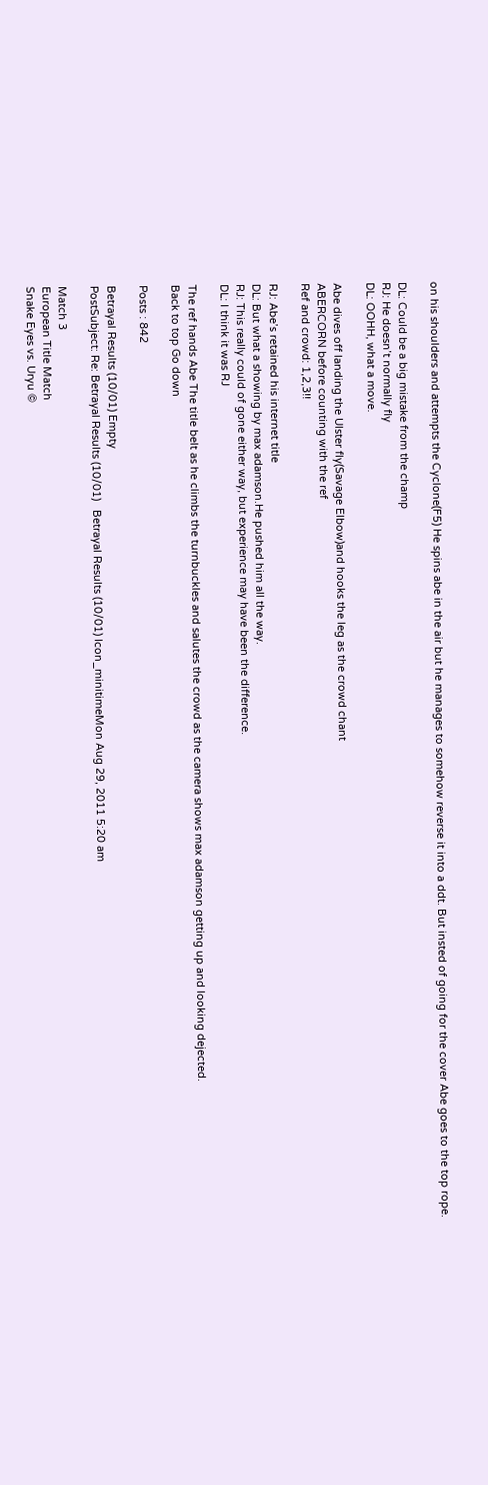on his shoulders and attempts the Cyclone(F5) He spins abe in the air but he manages to somehow reverse it into a ddt. But insted of going for the cover Abe goes to the top rope.

DL: Could be a big mistake from the champ
RJ: He doesn’t normally fly
DL: OOHH, what a move.

Abe dives off landing the Ulster fly(Savage Elbow)and hooks the leg as the crowd chant
ABERCORN before counting with the ref
Ref and crowd: 1,2,3!!

RJ: Abe’s retained his internet title
DL: But what a showing by max adamson.He pushed him all the way.
RJ: This really could of gone either way, but experience may have been the difference.
DL: I think it was RJ

The ref hands Abe The title belt as he climbs the turnbuckles and salutes the crowd as the camera shows max adamson getting up and looking dejected.
Back to top Go down

Posts : 842

Betrayal Results (10/01) Empty
PostSubject: Re: Betrayal Results (10/01)   Betrayal Results (10/01) Icon_minitimeMon Aug 29, 2011 5:20 am

Match 3
European Title Match
Snake Eyes vs. Uryu ©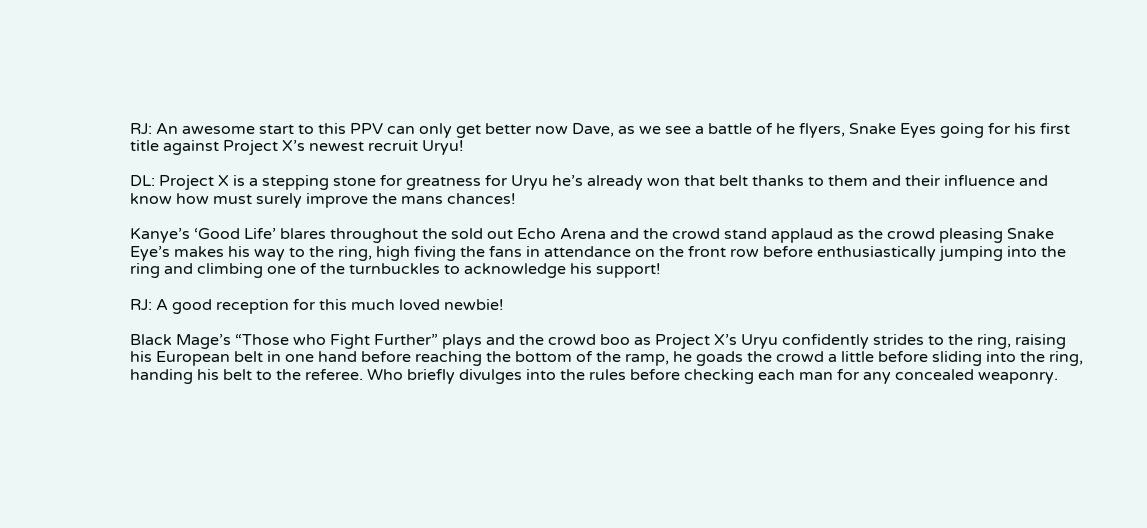RJ: An awesome start to this PPV can only get better now Dave, as we see a battle of he flyers, Snake Eyes going for his first title against Project X’s newest recruit Uryu!

DL: Project X is a stepping stone for greatness for Uryu he’s already won that belt thanks to them and their influence and know how must surely improve the mans chances!

Kanye’s ‘Good Life’ blares throughout the sold out Echo Arena and the crowd stand applaud as the crowd pleasing Snake Eye’s makes his way to the ring, high fiving the fans in attendance on the front row before enthusiastically jumping into the ring and climbing one of the turnbuckles to acknowledge his support!

RJ: A good reception for this much loved newbie!

Black Mage’s “Those who Fight Further” plays and the crowd boo as Project X’s Uryu confidently strides to the ring, raising his European belt in one hand before reaching the bottom of the ramp, he goads the crowd a little before sliding into the ring, handing his belt to the referee. Who briefly divulges into the rules before checking each man for any concealed weaponry.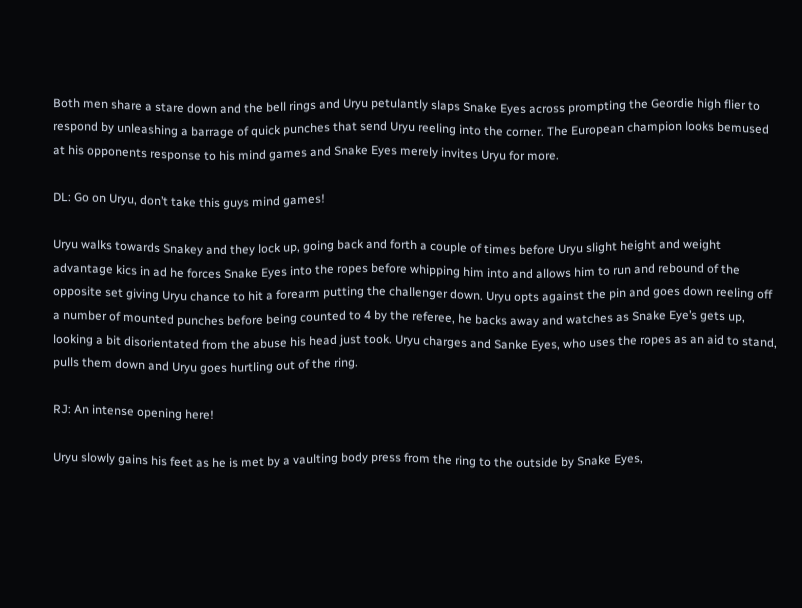Both men share a stare down and the bell rings and Uryu petulantly slaps Snake Eyes across prompting the Geordie high flier to respond by unleashing a barrage of quick punches that send Uryu reeling into the corner. The European champion looks bemused at his opponents response to his mind games and Snake Eyes merely invites Uryu for more.

DL: Go on Uryu, don’t take this guys mind games!

Uryu walks towards Snakey and they lock up, going back and forth a couple of times before Uryu slight height and weight advantage kics in ad he forces Snake Eyes into the ropes before whipping him into and allows him to run and rebound of the opposite set giving Uryu chance to hit a forearm putting the challenger down. Uryu opts against the pin and goes down reeling off a number of mounted punches before being counted to 4 by the referee, he backs away and watches as Snake Eye’s gets up, looking a bit disorientated from the abuse his head just took. Uryu charges and Sanke Eyes, who uses the ropes as an aid to stand, pulls them down and Uryu goes hurtling out of the ring.

RJ: An intense opening here!

Uryu slowly gains his feet as he is met by a vaulting body press from the ring to the outside by Snake Eyes,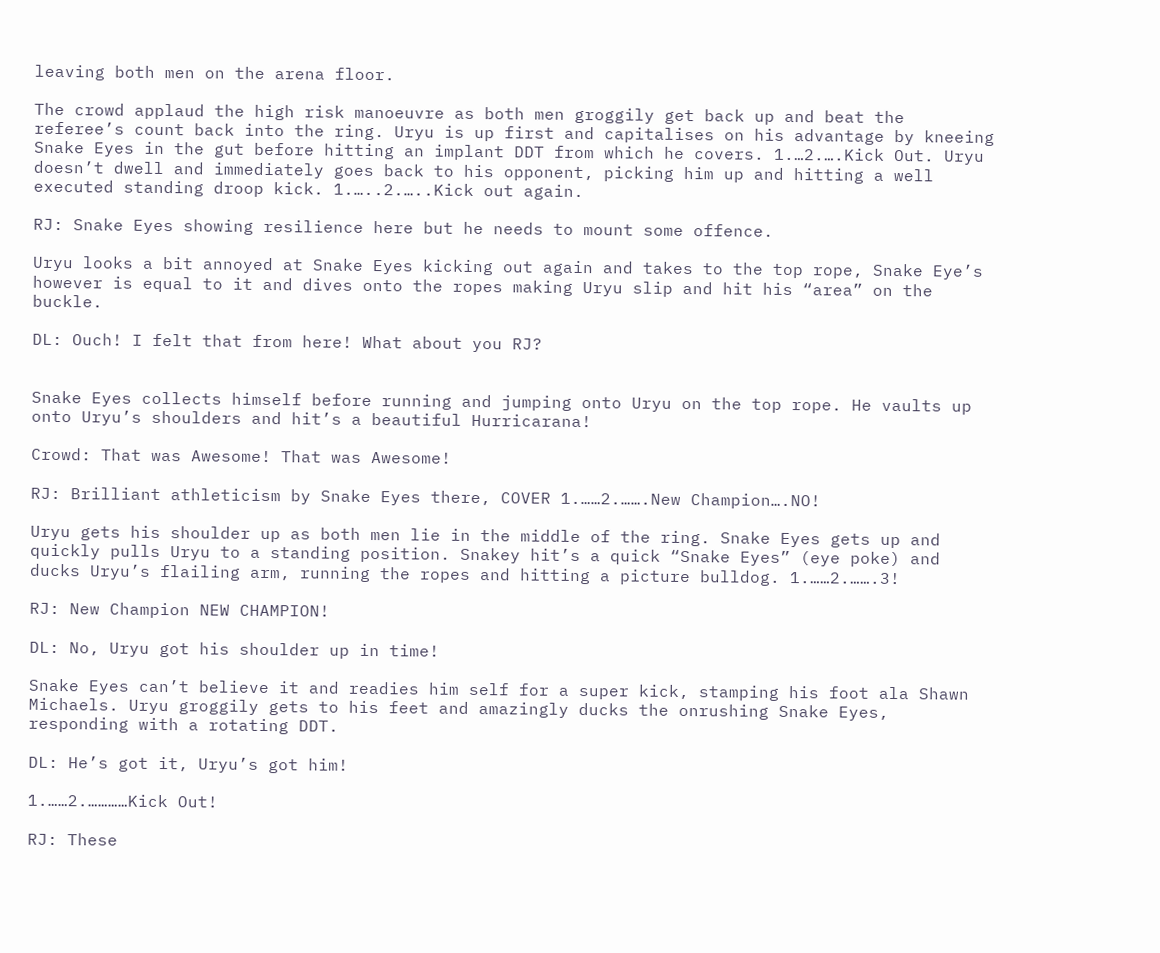leaving both men on the arena floor.

The crowd applaud the high risk manoeuvre as both men groggily get back up and beat the referee’s count back into the ring. Uryu is up first and capitalises on his advantage by kneeing Snake Eyes in the gut before hitting an implant DDT from which he covers. 1.…2.….Kick Out. Uryu doesn’t dwell and immediately goes back to his opponent, picking him up and hitting a well executed standing droop kick. 1.…..2.…..Kick out again.

RJ: Snake Eyes showing resilience here but he needs to mount some offence.

Uryu looks a bit annoyed at Snake Eyes kicking out again and takes to the top rope, Snake Eye’s however is equal to it and dives onto the ropes making Uryu slip and hit his “area” on the buckle.

DL: Ouch! I felt that from here! What about you RJ?


Snake Eyes collects himself before running and jumping onto Uryu on the top rope. He vaults up onto Uryu’s shoulders and hit’s a beautiful Hurricarana!

Crowd: That was Awesome! That was Awesome!

RJ: Brilliant athleticism by Snake Eyes there, COVER 1.……2.…….New Champion….NO!

Uryu gets his shoulder up as both men lie in the middle of the ring. Snake Eyes gets up and quickly pulls Uryu to a standing position. Snakey hit’s a quick “Snake Eyes” (eye poke) and ducks Uryu’s flailing arm, running the ropes and hitting a picture bulldog. 1.……2.…….3!

RJ: New Champion NEW CHAMPION!

DL: No, Uryu got his shoulder up in time!

Snake Eyes can’t believe it and readies him self for a super kick, stamping his foot ala Shawn Michaels. Uryu groggily gets to his feet and amazingly ducks the onrushing Snake Eyes, responding with a rotating DDT.

DL: He’s got it, Uryu’s got him!

1.……2.…………Kick Out!

RJ: These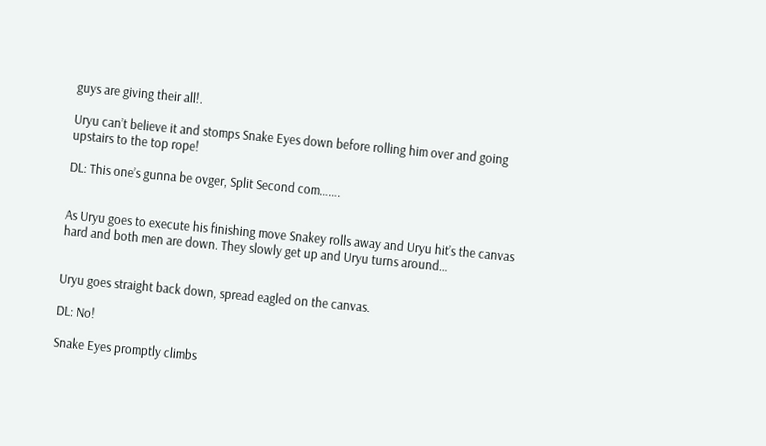guys are giving their all!.

Uryu can’t believe it and stomps Snake Eyes down before rolling him over and going upstairs to the top rope!

DL: This one’s gunna be ovger, Split Second com…….


As Uryu goes to execute his finishing move Snakey rolls away and Uryu hit’s the canvas hard and both men are down. They slowly get up and Uryu turns around…


Uryu goes straight back down, spread eagled on the canvas.

DL: No!

Snake Eyes promptly climbs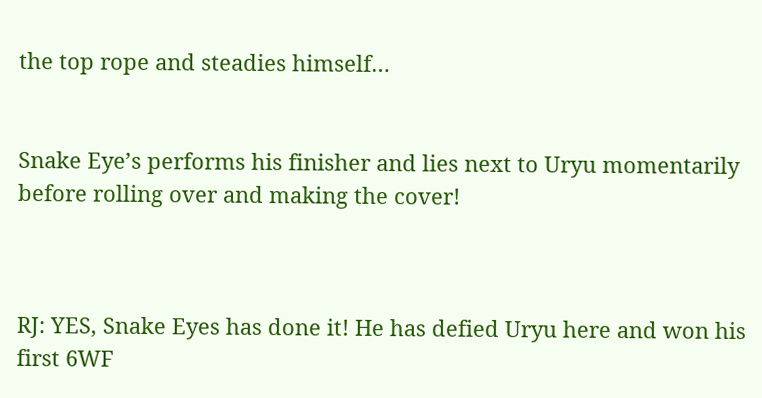the top rope and steadies himself…


Snake Eye’s performs his finisher and lies next to Uryu momentarily before rolling over and making the cover!



RJ: YES, Snake Eyes has done it! He has defied Uryu here and won his first 6WF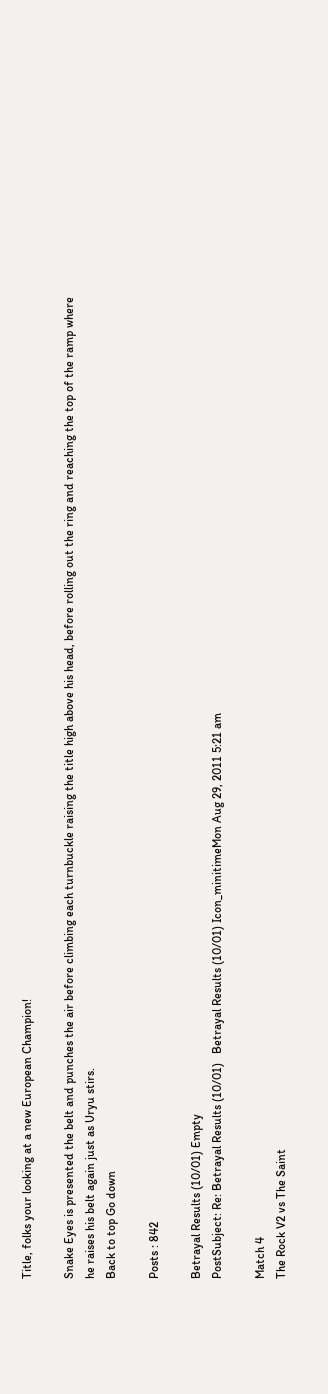Title, folks your looking at a new European Champion!

Snake Eyes is presented the belt and punches the air before climbing each turnbuckle raising the title high above his head, before rolling out the ring and reaching the top of the ramp where he raises his belt again just as Uryu stirs.
Back to top Go down

Posts : 842

Betrayal Results (10/01) Empty
PostSubject: Re: Betrayal Results (10/01)   Betrayal Results (10/01) Icon_minitimeMon Aug 29, 2011 5:21 am

Match 4
The Rock V2 vs The Saint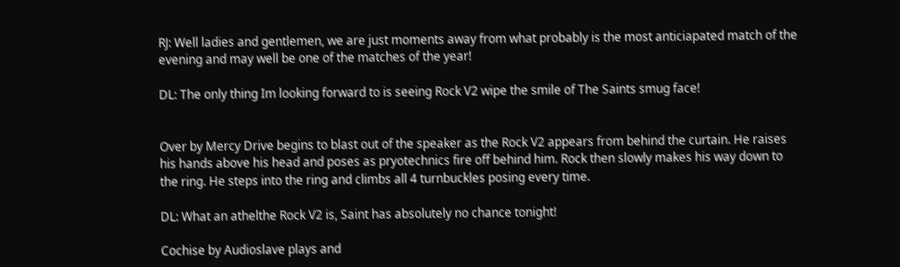RJ: Well ladies and gentlemen, we are just moments away from what probably is the most anticiapated match of the evening and may well be one of the matches of the year!

DL: The only thing Im looking forward to is seeing Rock V2 wipe the smile of The Saints smug face!


Over by Mercy Drive begins to blast out of the speaker as the Rock V2 appears from behind the curtain. He raises his hands above his head and poses as pryotechnics fire off behind him. Rock then slowly makes his way down to the ring. He steps into the ring and climbs all 4 turnbuckles posing every time.

DL: What an athelthe Rock V2 is, Saint has absolutely no chance tonight!

Cochise by Audioslave plays and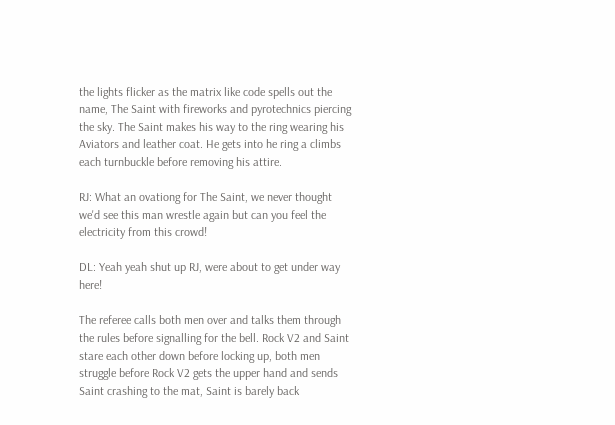the lights flicker as the matrix like code spells out the name, The Saint with fireworks and pyrotechnics piercing the sky. The Saint makes his way to the ring wearing his Aviators and leather coat. He gets into he ring a climbs each turnbuckle before removing his attire.

RJ: What an ovationg for The Saint, we never thought we'd see this man wrestle again but can you feel the electricity from this crowd!

DL: Yeah yeah shut up RJ, were about to get under way here!

The referee calls both men over and talks them through the rules before signalling for the bell. Rock V2 and Saint stare each other down before locking up, both men struggle before Rock V2 gets the upper hand and sends Saint crashing to the mat, Saint is barely back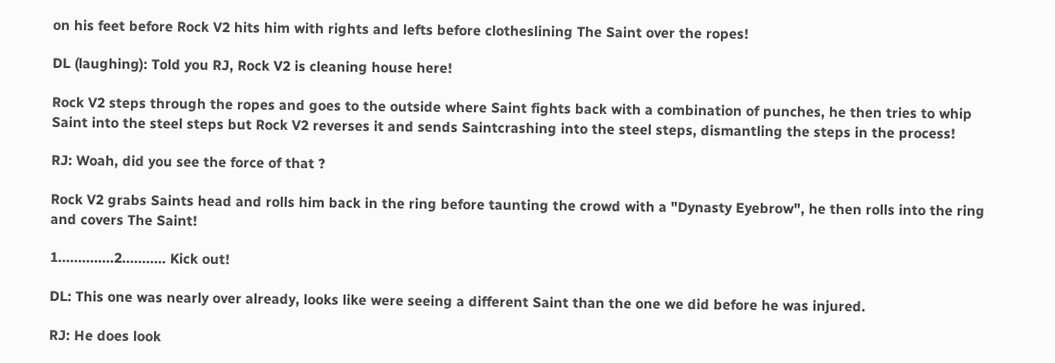on his feet before Rock V2 hits him with rights and lefts before clotheslining The Saint over the ropes!

DL (laughing): Told you RJ, Rock V2 is cleaning house here!

Rock V2 steps through the ropes and goes to the outside where Saint fights back with a combination of punches, he then tries to whip Saint into the steel steps but Rock V2 reverses it and sends Saintcrashing into the steel steps, dismantling the steps in the process!

RJ: Woah, did you see the force of that ?

Rock V2 grabs Saints head and rolls him back in the ring before taunting the crowd with a "Dynasty Eyebrow", he then rolls into the ring and covers The Saint!

1..............2........... Kick out!

DL: This one was nearly over already, looks like were seeing a different Saint than the one we did before he was injured.

RJ: He does look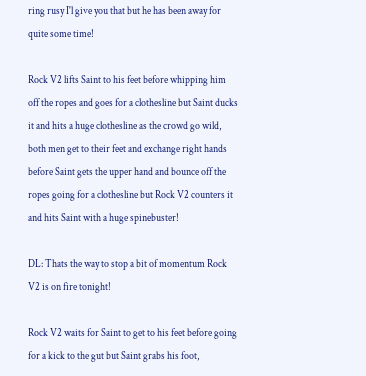ring rusy I'l give you that but he has been away for quite some time!

Rock V2 lifts Saint to his feet before whipping him off the ropes and goes for a clothesline but Saint ducks it and hits a huge clothesline as the crowd go wild, both men get to their feet and exchange right hands before Saint gets the upper hand and bounce off the ropes going for a clothesline but Rock V2 counters it and hits Saint with a huge spinebuster!

DL: Thats the way to stop a bit of momentum Rock V2 is on fire tonight!

Rock V2 waits for Saint to get to his feet before going for a kick to the gut but Saint grabs his foot,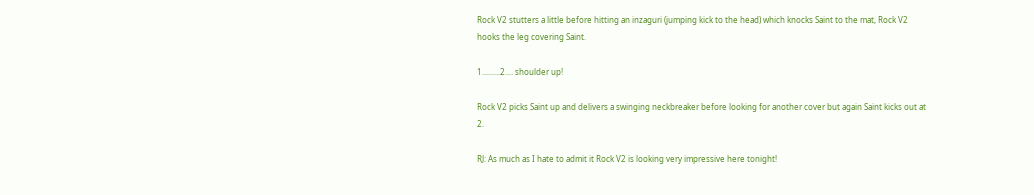Rock V2 stutters a little before hitting an inzaguri (jumping kick to the head) which knocks Saint to the mat, Rock V2 hooks the leg covering Saint.

1.........2.... shoulder up!

Rock V2 picks Saint up and delivers a swinging neckbreaker before looking for another cover but again Saint kicks out at 2.

RJ: As much as I hate to admit it Rock V2 is looking very impressive here tonight!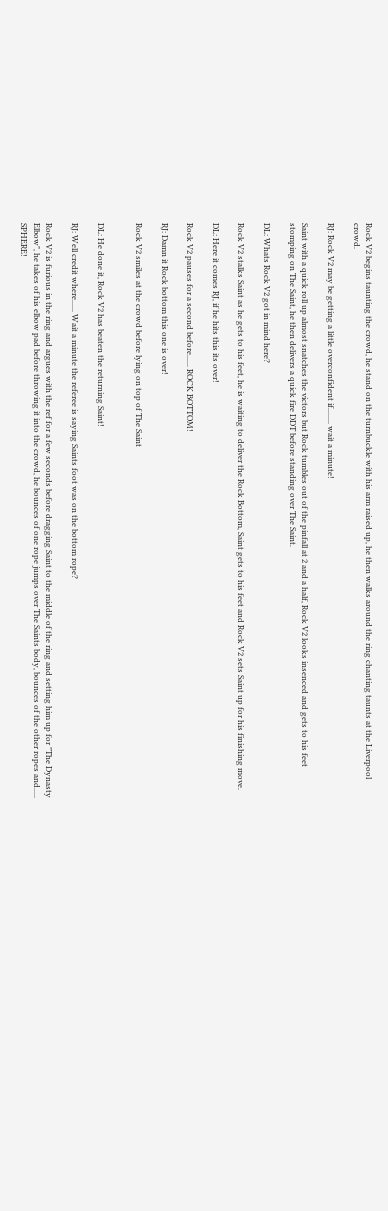Rock V2 begins taunting the crowd, he stand on the turnbuckle with his arm raised up, he then walks around the ring chanting taunts at the Liverpool crowd.

RJ: Rock V2 may be getting a little overconfident if........ wait a minute!

Saint with a quick roll up almost snatches the victors but Rock tumbles out of the pinfall at 2 and a half, Rock V2 looks insenced and gets to his feet stomping on The Saint, he then delivers a quick fire DDT before standing over The Saint.

DL: Whats Rock V2 got in mind here?

Rock V2 stalks Saint as he gets to his feet, he is waiting to deliver the Rock Bottom, Saint gets to his feet and Rock V2 sets Saint up for his finishing move.

DL: Here it comes RJ, if he hits this its over!

Rock V2 pauses for a second before...... ROCK BOTTOM!

RJ: Damn it Rock bottom this one is over!

Rock V2 smiles at the crowd before lying on top of The Saint


DL: He done it, Rock V2 has beaten the returning Saint!

RJ: Well credit where...... Wait a minute the referee is saying Saints foot was on the bottom rope?

Rock V2 is furious in the ring and argues with the ref for a few seconds before dragging Saint to the middle of the ring and setting him up for "The Dynasty Elbow", he takes of his elbow pad before throwing it into the crowd, he bounces of one rope jumps over The Saints body, bounces of the other ropes and..... SPHERE!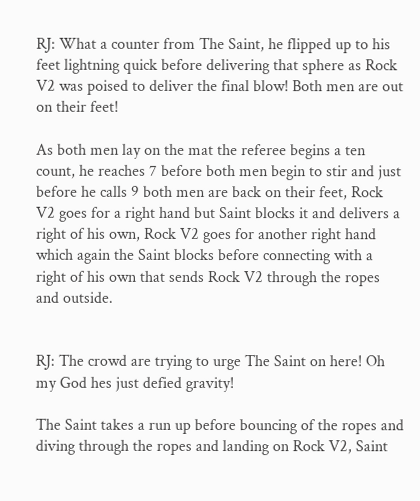RJ: What a counter from The Saint, he flipped up to his feet lightning quick before delivering that sphere as Rock V2 was poised to deliver the final blow! Both men are out on their feet!

As both men lay on the mat the referee begins a ten count, he reaches 7 before both men begin to stir and just before he calls 9 both men are back on their feet, Rock V2 goes for a right hand but Saint blocks it and delivers a right of his own, Rock V2 goes for another right hand which again the Saint blocks before connecting with a right of his own that sends Rock V2 through the ropes and outside.


RJ: The crowd are trying to urge The Saint on here! Oh my God hes just defied gravity!

The Saint takes a run up before bouncing of the ropes and diving through the ropes and landing on Rock V2, Saint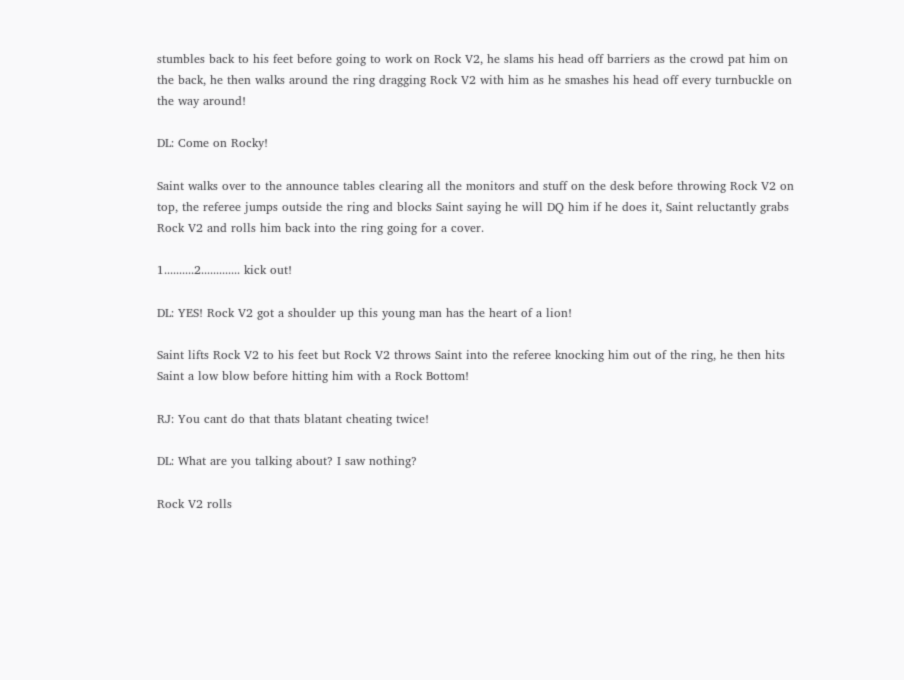stumbles back to his feet before going to work on Rock V2, he slams his head off barriers as the crowd pat him on the back, he then walks around the ring dragging Rock V2 with him as he smashes his head off every turnbuckle on the way around!

DL: Come on Rocky!

Saint walks over to the announce tables clearing all the monitors and stuff on the desk before throwing Rock V2 on top, the referee jumps outside the ring and blocks Saint saying he will DQ him if he does it, Saint reluctantly grabs Rock V2 and rolls him back into the ring going for a cover.

1..........2............. kick out!

DL: YES! Rock V2 got a shoulder up this young man has the heart of a lion!

Saint lifts Rock V2 to his feet but Rock V2 throws Saint into the referee knocking him out of the ring, he then hits Saint a low blow before hitting him with a Rock Bottom!

RJ: You cant do that thats blatant cheating twice!

DL: What are you talking about? I saw nothing?

Rock V2 rolls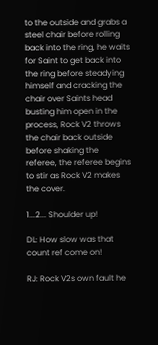to the outside and grabs a steel chair before rolling back into the ring, he waits for Saint to get back into the ring before steadying himself and cracking the chair over Saints head busting him open in the process, Rock V2 throws the chair back outside before shaking the referee, the referee begins to stir as Rock V2 makes the cover.

1...2... Shoulder up!

DL: How slow was that count ref come on!

RJ: Rock V2s own fault he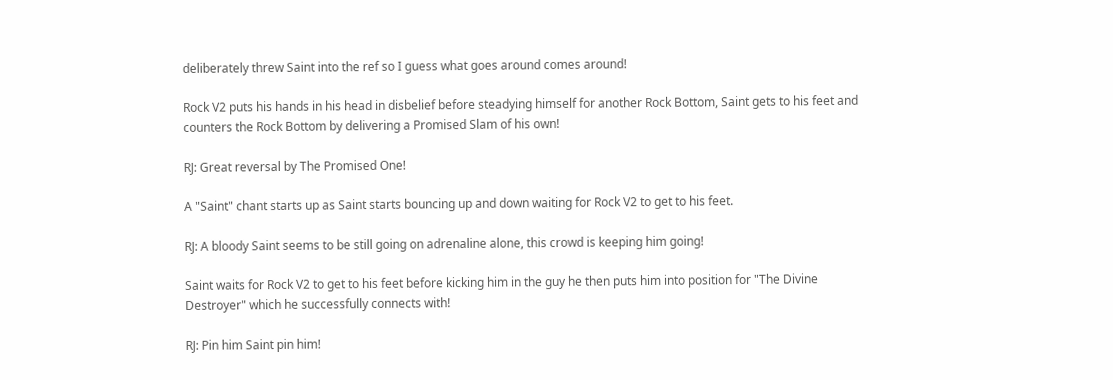deliberately threw Saint into the ref so I guess what goes around comes around!

Rock V2 puts his hands in his head in disbelief before steadying himself for another Rock Bottom, Saint gets to his feet and counters the Rock Bottom by delivering a Promised Slam of his own!

RJ: Great reversal by The Promised One!

A "Saint" chant starts up as Saint starts bouncing up and down waiting for Rock V2 to get to his feet.

RJ: A bloody Saint seems to be still going on adrenaline alone, this crowd is keeping him going!

Saint waits for Rock V2 to get to his feet before kicking him in the guy he then puts him into position for "The Divine Destroyer" which he successfully connects with!

RJ: Pin him Saint pin him!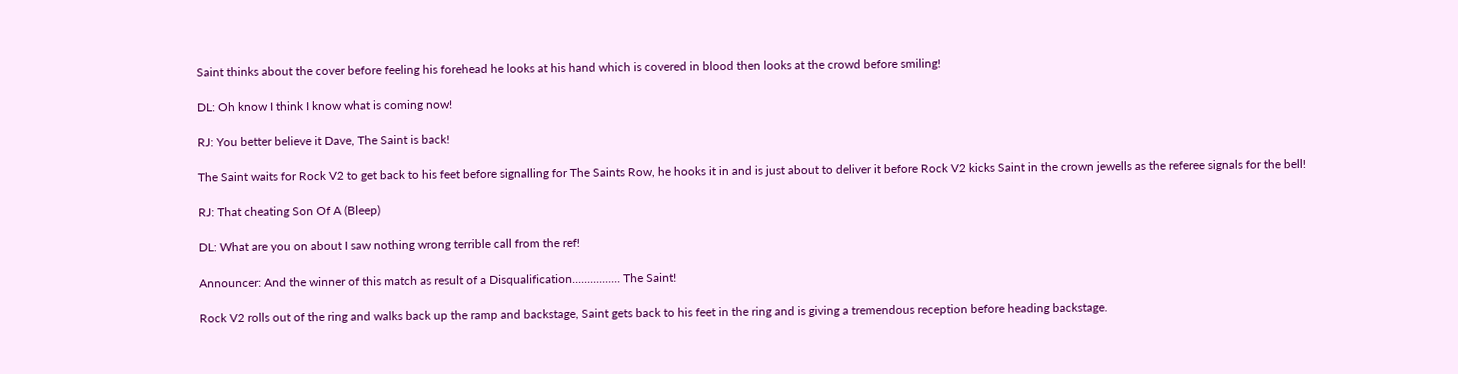Saint thinks about the cover before feeling his forehead he looks at his hand which is covered in blood then looks at the crowd before smiling!

DL: Oh know I think I know what is coming now!

RJ: You better believe it Dave, The Saint is back!

The Saint waits for Rock V2 to get back to his feet before signalling for The Saints Row, he hooks it in and is just about to deliver it before Rock V2 kicks Saint in the crown jewells as the referee signals for the bell!

RJ: That cheating Son Of A (Bleep)

DL: What are you on about I saw nothing wrong terrible call from the ref!

Announcer: And the winner of this match as result of a Disqualification................ The Saint!

Rock V2 rolls out of the ring and walks back up the ramp and backstage, Saint gets back to his feet in the ring and is giving a tremendous reception before heading backstage.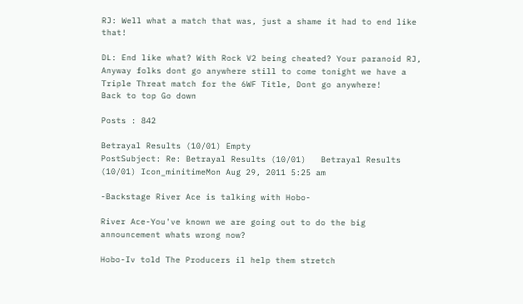RJ: Well what a match that was, just a shame it had to end like that!

DL: End like what? With Rock V2 being cheated? Your paranoid RJ, Anyway folks dont go anywhere still to come tonight we have a Triple Threat match for the 6WF Title, Dont go anywhere!
Back to top Go down

Posts : 842

Betrayal Results (10/01) Empty
PostSubject: Re: Betrayal Results (10/01)   Betrayal Results (10/01) Icon_minitimeMon Aug 29, 2011 5:25 am

-Backstage River Ace is talking with Hobo-

River Ace-You've known we are going out to do the big announcement whats wrong now?

Hobo-Iv told The Producers il help them stretch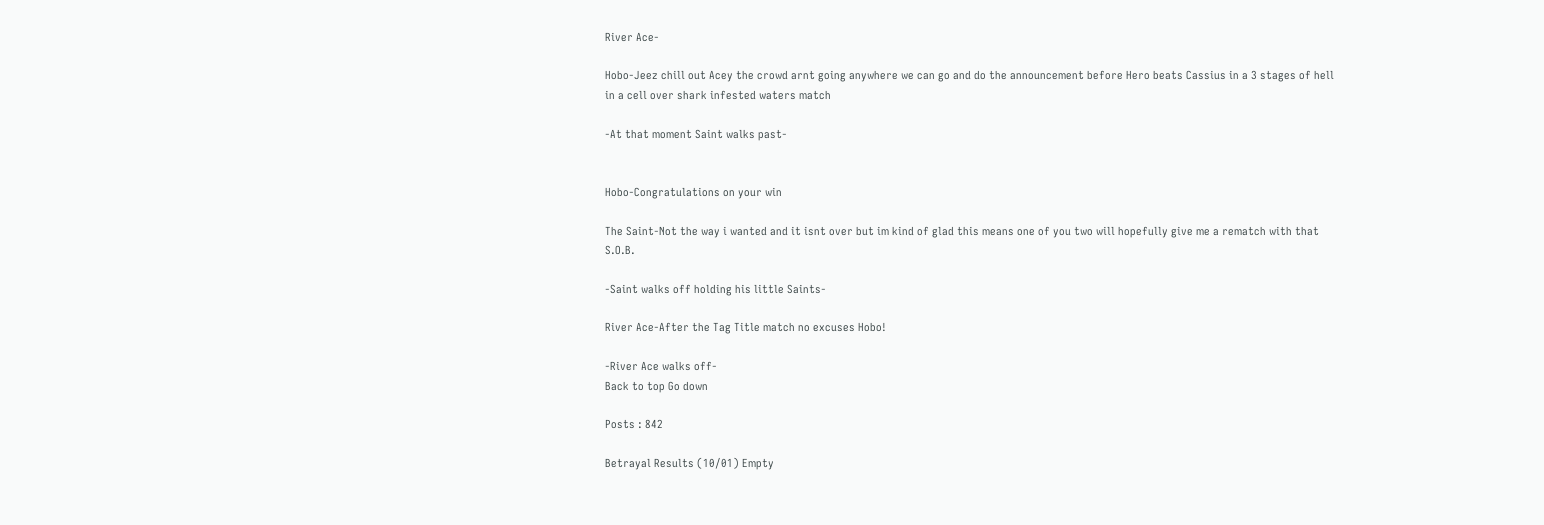River Ace-

Hobo-Jeez chill out Acey the crowd arnt going anywhere we can go and do the announcement before Hero beats Cassius in a 3 stages of hell in a cell over shark infested waters match

-At that moment Saint walks past-


Hobo-Congratulations on your win

The Saint-Not the way i wanted and it isnt over but im kind of glad this means one of you two will hopefully give me a rematch with that S.O.B.

-Saint walks off holding his little Saints-

River Ace-After the Tag Title match no excuses Hobo!

-River Ace walks off-
Back to top Go down

Posts : 842

Betrayal Results (10/01) Empty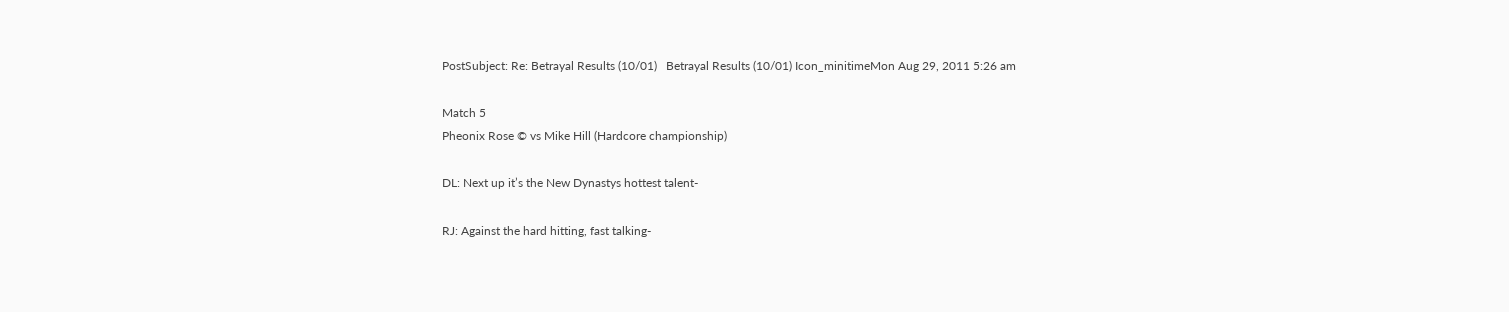PostSubject: Re: Betrayal Results (10/01)   Betrayal Results (10/01) Icon_minitimeMon Aug 29, 2011 5:26 am

Match 5
Pheonix Rose © vs Mike Hill (Hardcore championship)

DL: Next up it’s the New Dynastys hottest talent-

RJ: Against the hard hitting, fast talking-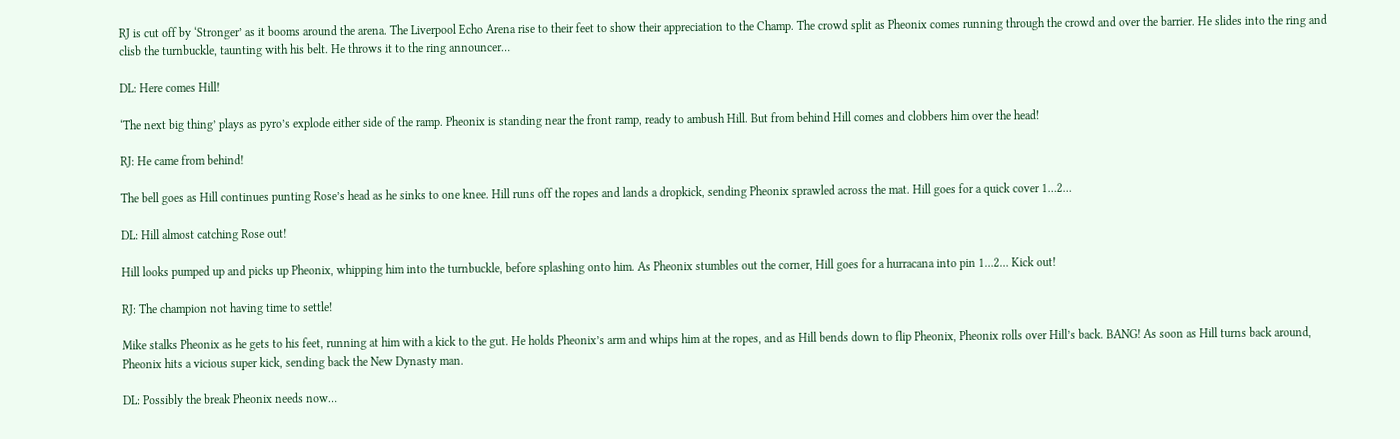RJ is cut off by ‘Stronger’ as it booms around the arena. The Liverpool Echo Arena rise to their feet to show their appreciation to the Champ. The crowd split as Pheonix comes running through the crowd and over the barrier. He slides into the ring and clisb the turnbuckle, taunting with his belt. He throws it to the ring announcer…

DL: Here comes Hill!

‘The next big thing’ plays as pyro’s explode either side of the ramp. Pheonix is standing near the front ramp, ready to ambush Hill. But from behind Hill comes and clobbers him over the head!

RJ: He came from behind!

The bell goes as Hill continues punting Rose’s head as he sinks to one knee. Hill runs off the ropes and lands a dropkick, sending Pheonix sprawled across the mat. Hill goes for a quick cover 1…2…

DL: Hill almost catching Rose out!

Hill looks pumped up and picks up Pheonix, whipping him into the turnbuckle, before splashing onto him. As Pheonix stumbles out the corner, Hill goes for a hurracana into pin 1…2… Kick out!

RJ: The champion not having time to settle!

Mike stalks Pheonix as he gets to his feet, running at him with a kick to the gut. He holds Pheonix’s arm and whips him at the ropes, and as Hill bends down to flip Pheonix, Pheonix rolls over Hill’s back. BANG! As soon as Hill turns back around, Pheonix hits a vicious super kick, sending back the New Dynasty man.

DL: Possibly the break Pheonix needs now…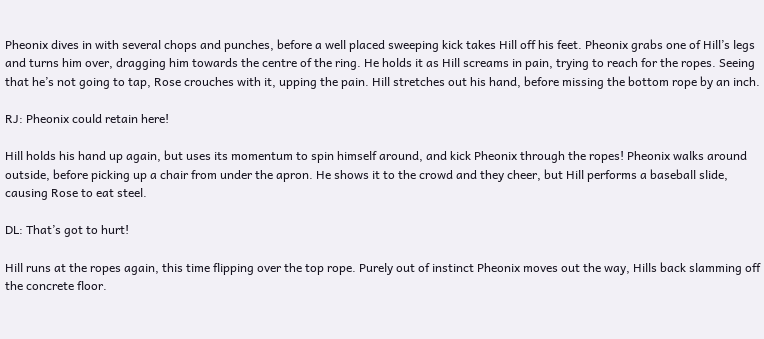Pheonix dives in with several chops and punches, before a well placed sweeping kick takes Hill off his feet. Pheonix grabs one of Hill’s legs and turns him over, dragging him towards the centre of the ring. He holds it as Hill screams in pain, trying to reach for the ropes. Seeing that he’s not going to tap, Rose crouches with it, upping the pain. Hill stretches out his hand, before missing the bottom rope by an inch.

RJ: Pheonix could retain here!

Hill holds his hand up again, but uses its momentum to spin himself around, and kick Pheonix through the ropes! Pheonix walks around outside, before picking up a chair from under the apron. He shows it to the crowd and they cheer, but Hill performs a baseball slide, causing Rose to eat steel.

DL: That’s got to hurt!

Hill runs at the ropes again, this time flipping over the top rope. Purely out of instinct Pheonix moves out the way, Hills back slamming off the concrete floor.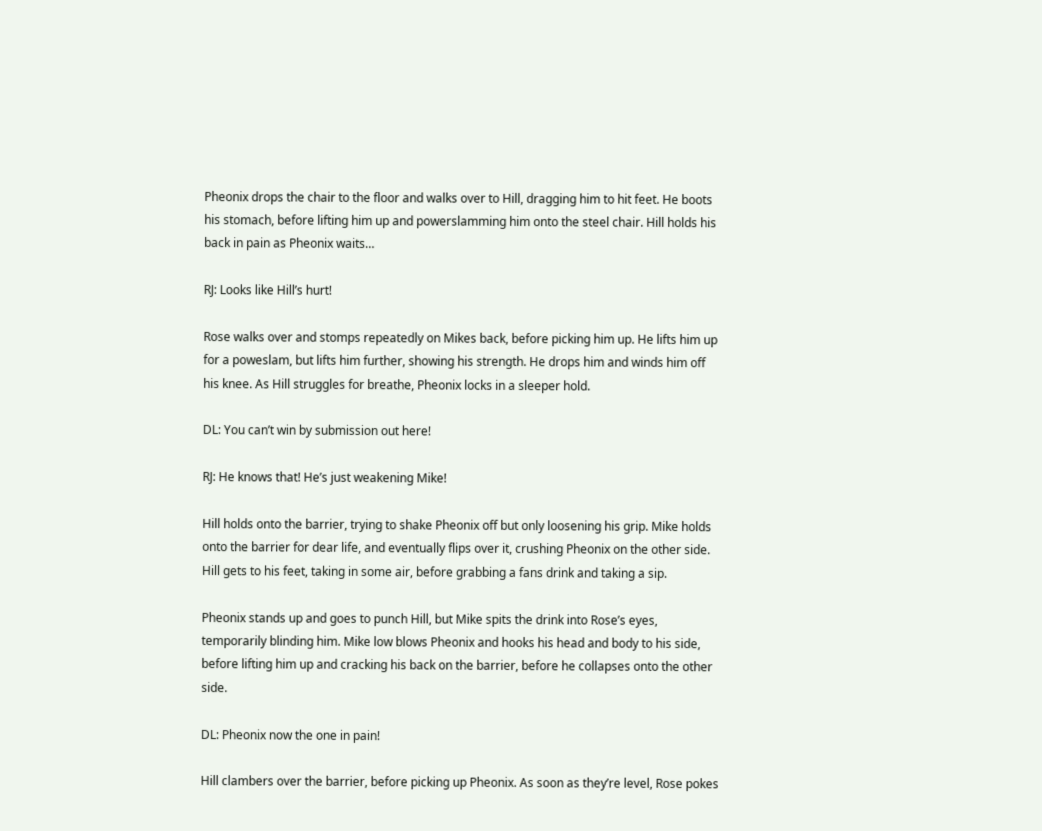Pheonix drops the chair to the floor and walks over to Hill, dragging him to hit feet. He boots his stomach, before lifting him up and powerslamming him onto the steel chair. Hill holds his back in pain as Pheonix waits…

RJ: Looks like Hill’s hurt!

Rose walks over and stomps repeatedly on Mikes back, before picking him up. He lifts him up for a poweslam, but lifts him further, showing his strength. He drops him and winds him off his knee. As Hill struggles for breathe, Pheonix locks in a sleeper hold.

DL: You can’t win by submission out here!

RJ: He knows that! He’s just weakening Mike!

Hill holds onto the barrier, trying to shake Pheonix off but only loosening his grip. Mike holds onto the barrier for dear life, and eventually flips over it, crushing Pheonix on the other side. Hill gets to his feet, taking in some air, before grabbing a fans drink and taking a sip.

Pheonix stands up and goes to punch Hill, but Mike spits the drink into Rose’s eyes, temporarily blinding him. Mike low blows Pheonix and hooks his head and body to his side, before lifting him up and cracking his back on the barrier, before he collapses onto the other side.

DL: Pheonix now the one in pain!

Hill clambers over the barrier, before picking up Pheonix. As soon as they’re level, Rose pokes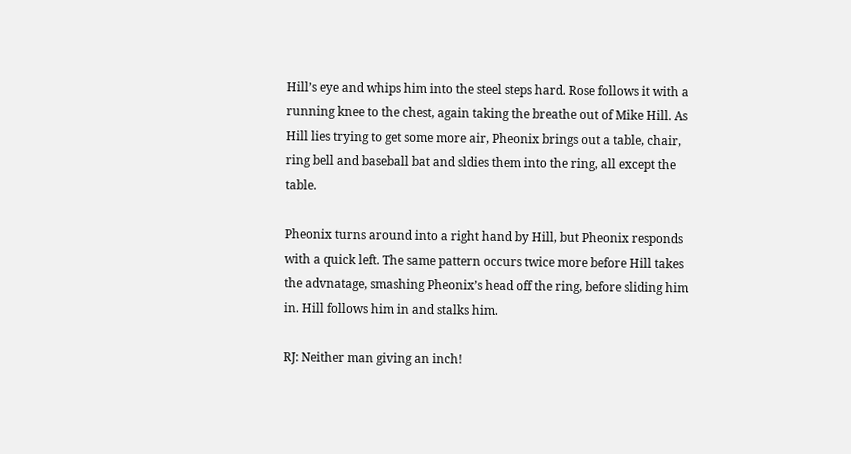Hill’s eye and whips him into the steel steps hard. Rose follows it with a running knee to the chest, again taking the breathe out of Mike Hill. As Hill lies trying to get some more air, Pheonix brings out a table, chair, ring bell and baseball bat and sldies them into the ring, all except the table.

Pheonix turns around into a right hand by Hill, but Pheonix responds with a quick left. The same pattern occurs twice more before Hill takes the advnatage, smashing Pheonix’s head off the ring, before sliding him in. Hill follows him in and stalks him.

RJ: Neither man giving an inch!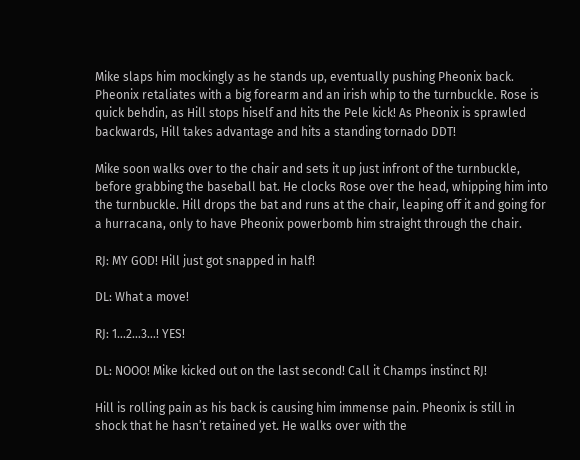Mike slaps him mockingly as he stands up, eventually pushing Pheonix back. Pheonix retaliates with a big forearm and an irish whip to the turnbuckle. Rose is quick behdin, as Hill stops hiself and hits the Pele kick! As Pheonix is sprawled backwards, Hill takes advantage and hits a standing tornado DDT!

Mike soon walks over to the chair and sets it up just infront of the turnbuckle, before grabbing the baseball bat. He clocks Rose over the head, whipping him into the turnbuckle. Hill drops the bat and runs at the chair, leaping off it and going for a hurracana, only to have Pheonix powerbomb him straight through the chair.

RJ: MY GOD! Hill just got snapped in half!

DL: What a move!

RJ: 1…2…3…! YES!

DL: NOOO! Mike kicked out on the last second! Call it Champs instinct RJ!

Hill is rolling pain as his back is causing him immense pain. Pheonix is still in shock that he hasn’t retained yet. He walks over with the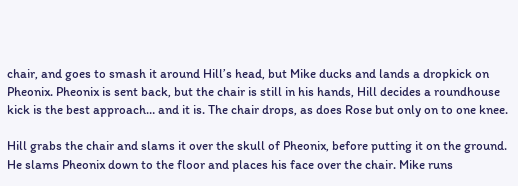chair, and goes to smash it around Hill’s head, but Mike ducks and lands a dropkick on Pheonix. Pheonix is sent back, but the chair is still in his hands, Hill decides a roundhouse kick is the best approach… and it is. The chair drops, as does Rose but only on to one knee.

Hill grabs the chair and slams it over the skull of Pheonix, before putting it on the ground. He slams Pheonix down to the floor and places his face over the chair. Mike runs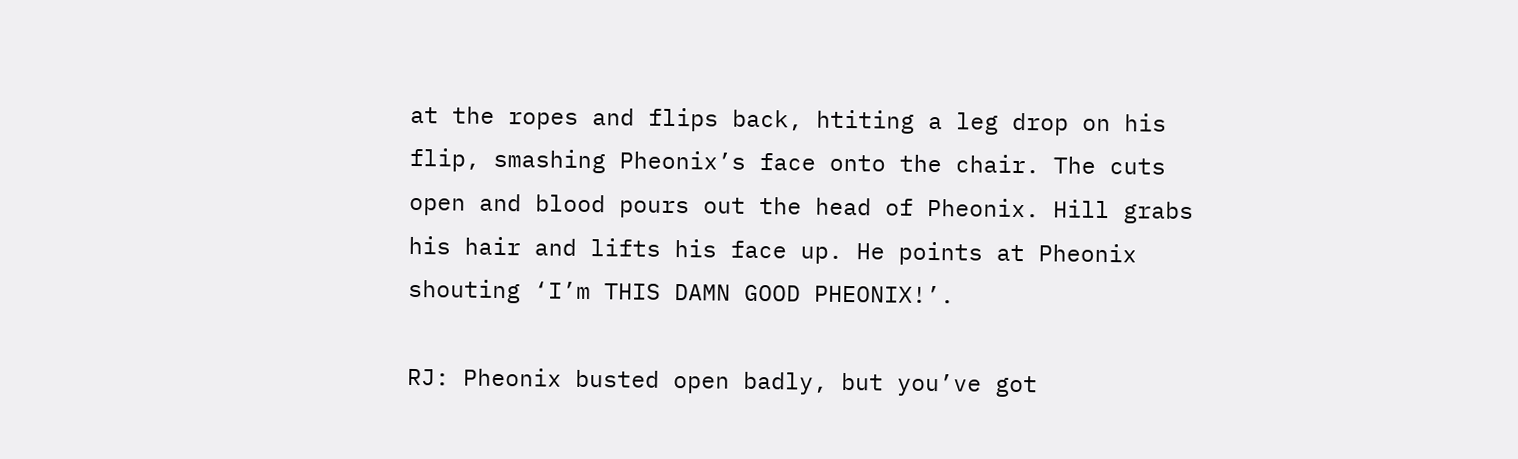at the ropes and flips back, htiting a leg drop on his flip, smashing Pheonix’s face onto the chair. The cuts open and blood pours out the head of Pheonix. Hill grabs his hair and lifts his face up. He points at Pheonix shouting ‘I’m THIS DAMN GOOD PHEONIX!’.

RJ: Pheonix busted open badly, but you’ve got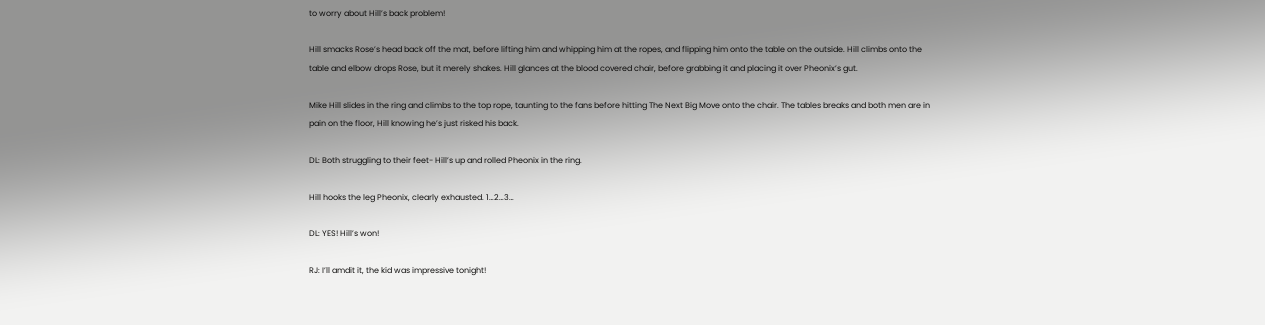to worry about Hill’s back problem!

Hill smacks Rose’s head back off the mat, before lifting him and whipping him at the ropes, and flipping him onto the table on the outside. Hill climbs onto the table and elbow drops Rose, but it merely shakes. Hill glances at the blood covered chair, before grabbing it and placing it over Pheonix’s gut.

Mike Hill slides in the ring and climbs to the top rope, taunting to the fans before hitting The Next Big Move onto the chair. The tables breaks and both men are in pain on the floor, Hill knowing he’s just risked his back.

DL: Both struggling to their feet- Hill’s up and rolled Pheonix in the ring.

Hill hooks the leg Pheonix, clearly exhausted. 1…2…3…

DL: YES! Hill’s won!

RJ: I’ll amdit it, the kid was impressive tonight!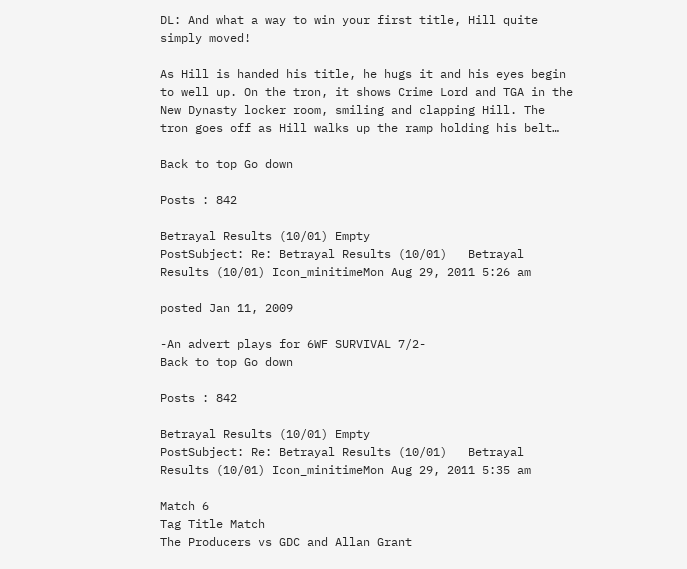DL: And what a way to win your first title, Hill quite simply moved!

As Hill is handed his title, he hugs it and his eyes begin to well up. On the tron, it shows Crime Lord and TGA in the New Dynasty locker room, smiling and clapping Hill. The tron goes off as Hill walks up the ramp holding his belt…

Back to top Go down

Posts : 842

Betrayal Results (10/01) Empty
PostSubject: Re: Betrayal Results (10/01)   Betrayal Results (10/01) Icon_minitimeMon Aug 29, 2011 5:26 am

posted Jan 11, 2009

-An advert plays for 6WF SURVIVAL 7/2-
Back to top Go down

Posts : 842

Betrayal Results (10/01) Empty
PostSubject: Re: Betrayal Results (10/01)   Betrayal Results (10/01) Icon_minitimeMon Aug 29, 2011 5:35 am

Match 6
Tag Title Match
The Producers vs GDC and Allan Grant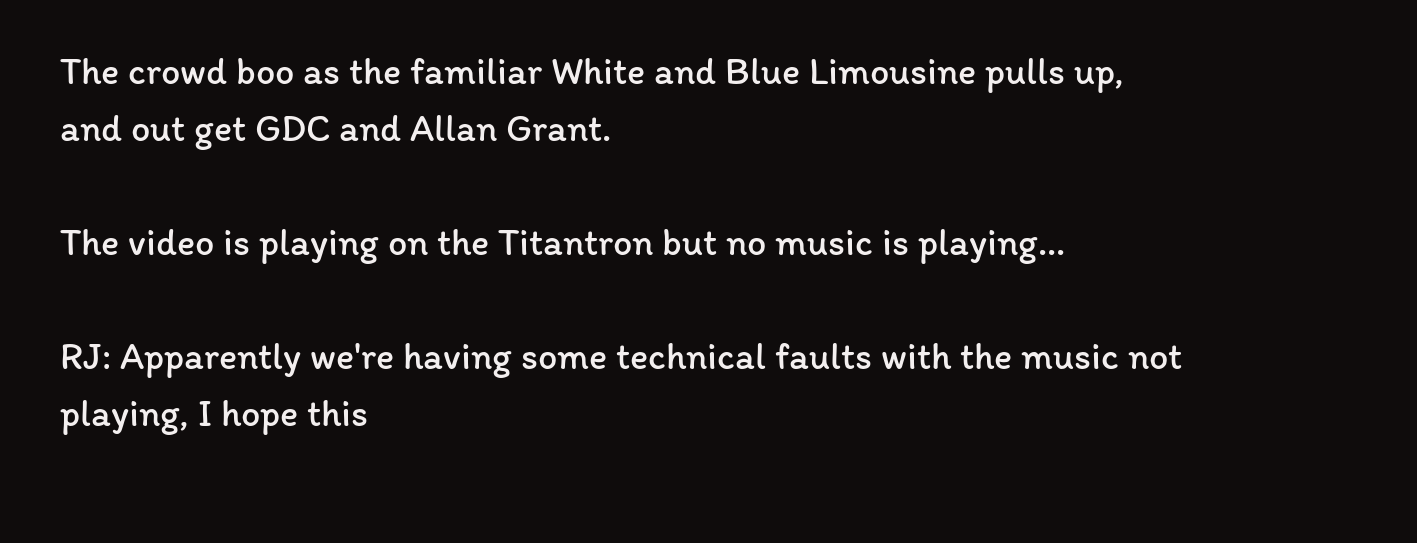The crowd boo as the familiar White and Blue Limousine pulls up, and out get GDC and Allan Grant.

The video is playing on the Titantron but no music is playing...

RJ: Apparently we're having some technical faults with the music not playing, I hope this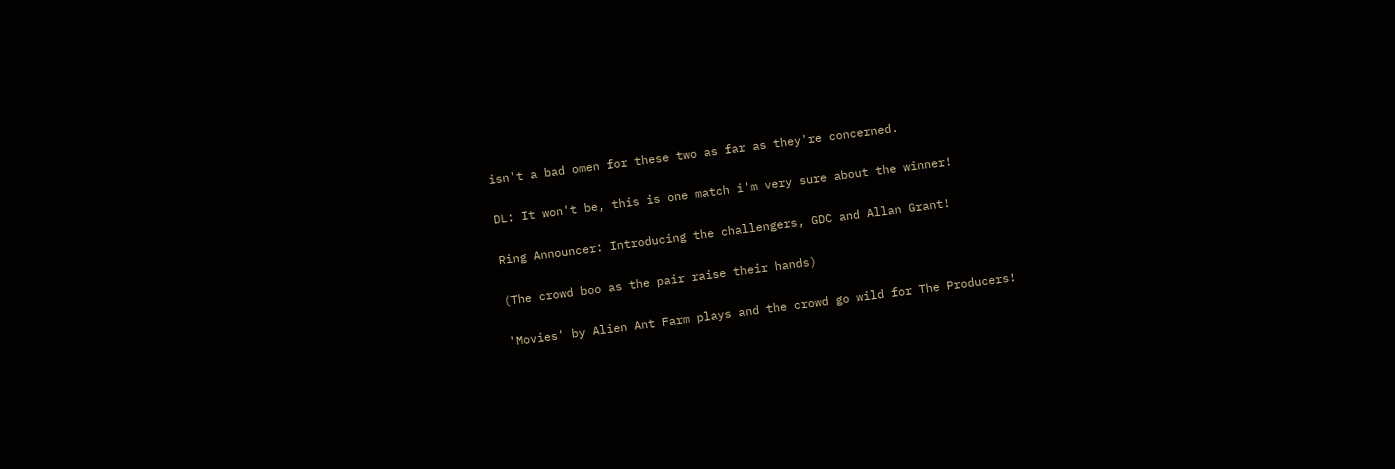isn't a bad omen for these two as far as they're concerned.

DL: It won't be, this is one match i'm very sure about the winner!

Ring Announcer: Introducing the challengers, GDC and Allan Grant!

(The crowd boo as the pair raise their hands)

'Movies' by Alien Ant Farm plays and the crowd go wild for The Producers!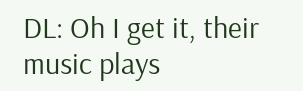DL: Oh I get it, their music plays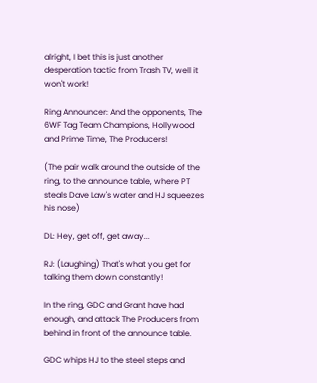alright, I bet this is just another desperation tactic from Trash TV, well it won't work!

Ring Announcer: And the opponents, The 6WF Tag Team Champions, Hollywood and Prime Time, The Producers!

(The pair walk around the outside of the ring, to the announce table, where PT steals Dave Law's water and HJ squeezes his nose)

DL: Hey, get off, get away...

RJ: (Laughing) That's what you get for talking them down constantly!

In the ring, GDC and Grant have had enough, and attack The Producers from behind in front of the announce table.

GDC whips HJ to the steel steps and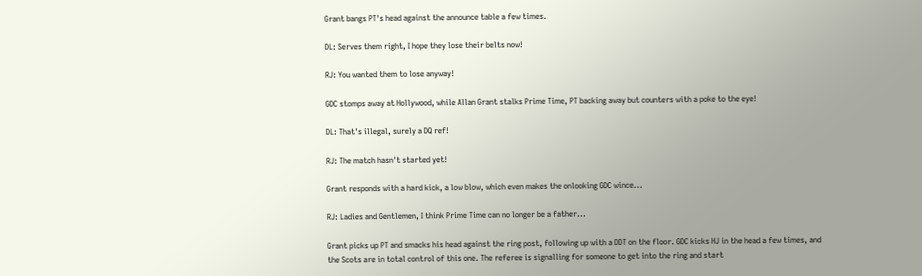Grant bangs PT's head against the announce table a few times.

DL: Serves them right, I hope they lose their belts now!

RJ: You wanted them to lose anyway!

GDC stomps away at Hollywood, while Allan Grant stalks Prime Time, PT backing away but counters with a poke to the eye!

DL: That's illegal, surely a DQ ref!

RJ: The match hasn't started yet!

Grant responds with a hard kick, a low blow, which even makes the onlooking GDC wince...

RJ: Ladies and Gentlemen, I think Prime Time can no longer be a father...

Grant picks up PT and smacks his head against the ring post, following up with a DDT on the floor. GDC kicks HJ in the head a few times, and the Scots are in total control of this one. The referee is signalling for someone to get into the ring and start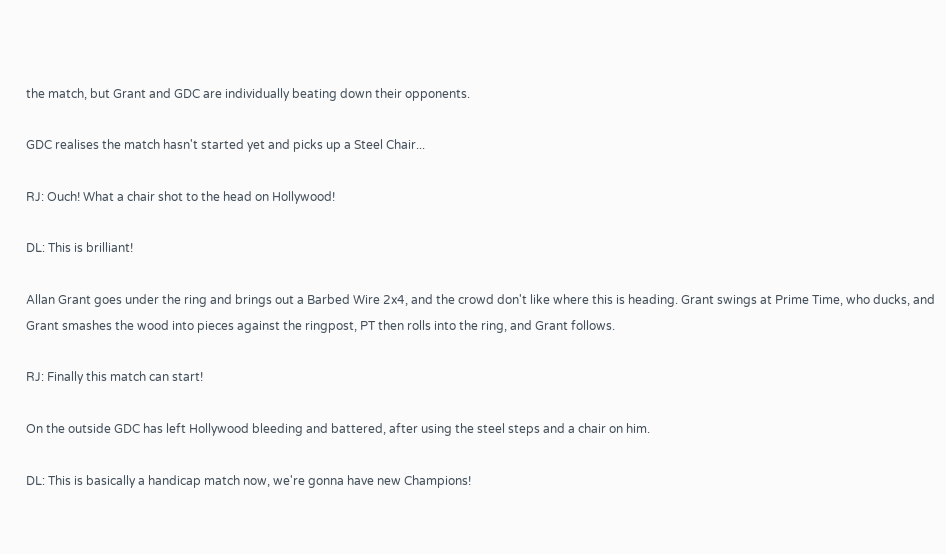the match, but Grant and GDC are individually beating down their opponents.

GDC realises the match hasn't started yet and picks up a Steel Chair...

RJ: Ouch! What a chair shot to the head on Hollywood!

DL: This is brilliant!

Allan Grant goes under the ring and brings out a Barbed Wire 2x4, and the crowd don't like where this is heading. Grant swings at Prime Time, who ducks, and Grant smashes the wood into pieces against the ringpost, PT then rolls into the ring, and Grant follows.

RJ: Finally this match can start!

On the outside GDC has left Hollywood bleeding and battered, after using the steel steps and a chair on him.

DL: This is basically a handicap match now, we're gonna have new Champions!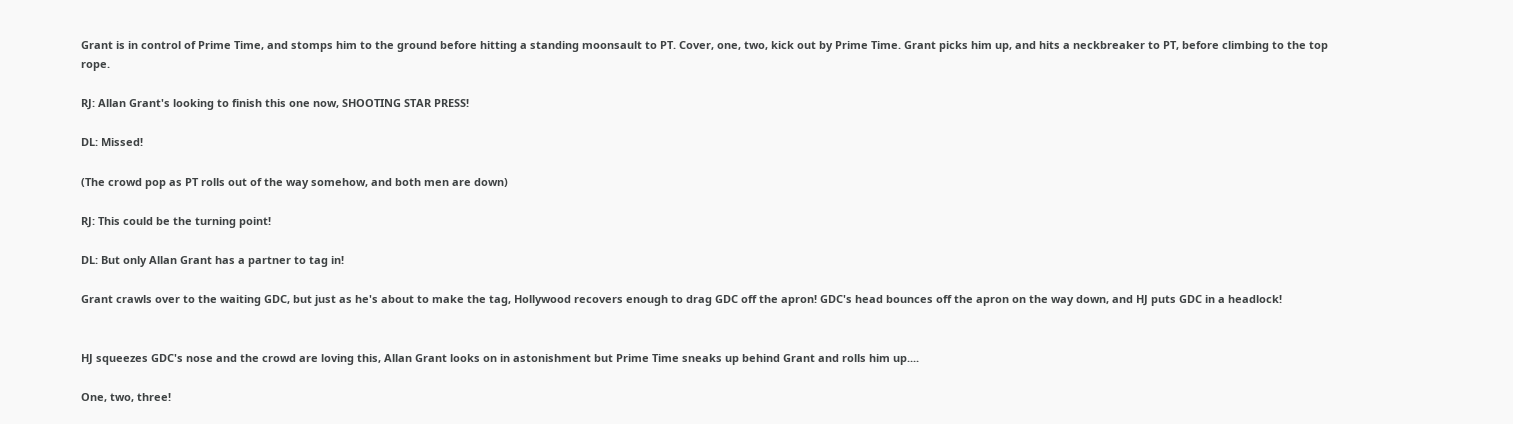Grant is in control of Prime Time, and stomps him to the ground before hitting a standing moonsault to PT. Cover, one, two, kick out by Prime Time. Grant picks him up, and hits a neckbreaker to PT, before climbing to the top rope.

RJ: Allan Grant's looking to finish this one now, SHOOTING STAR PRESS!

DL: Missed!

(The crowd pop as PT rolls out of the way somehow, and both men are down)

RJ: This could be the turning point!

DL: But only Allan Grant has a partner to tag in!

Grant crawls over to the waiting GDC, but just as he's about to make the tag, Hollywood recovers enough to drag GDC off the apron! GDC's head bounces off the apron on the way down, and HJ puts GDC in a headlock!


HJ squeezes GDC's nose and the crowd are loving this, Allan Grant looks on in astonishment but Prime Time sneaks up behind Grant and rolls him up....

One, two, three!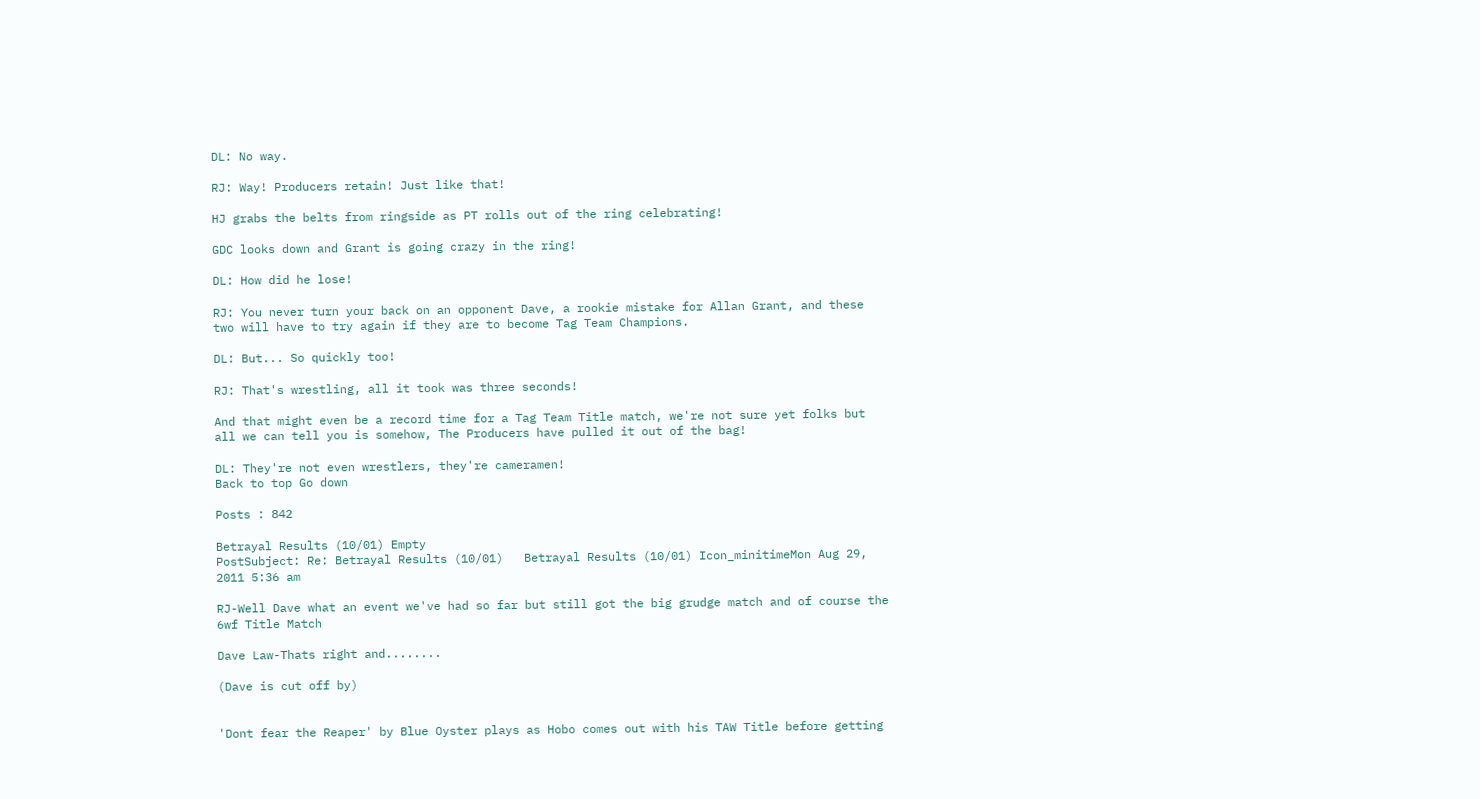DL: No way.

RJ: Way! Producers retain! Just like that!

HJ grabs the belts from ringside as PT rolls out of the ring celebrating!

GDC looks down and Grant is going crazy in the ring!

DL: How did he lose!

RJ: You never turn your back on an opponent Dave, a rookie mistake for Allan Grant, and these two will have to try again if they are to become Tag Team Champions.

DL: But... So quickly too!

RJ: That's wrestling, all it took was three seconds!

And that might even be a record time for a Tag Team Title match, we're not sure yet folks but all we can tell you is somehow, The Producers have pulled it out of the bag!

DL: They're not even wrestlers, they're cameramen!
Back to top Go down

Posts : 842

Betrayal Results (10/01) Empty
PostSubject: Re: Betrayal Results (10/01)   Betrayal Results (10/01) Icon_minitimeMon Aug 29, 2011 5:36 am

RJ-Well Dave what an event we've had so far but still got the big grudge match and of course the 6wf Title Match

Dave Law-Thats right and........

(Dave is cut off by)


'Dont fear the Reaper' by Blue Oyster plays as Hobo comes out with his TAW Title before getting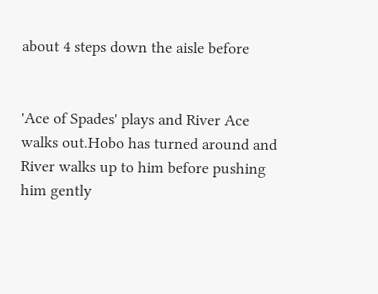about 4 steps down the aisle before


'Ace of Spades' plays and River Ace walks out.Hobo has turned around and River walks up to him before pushing him gently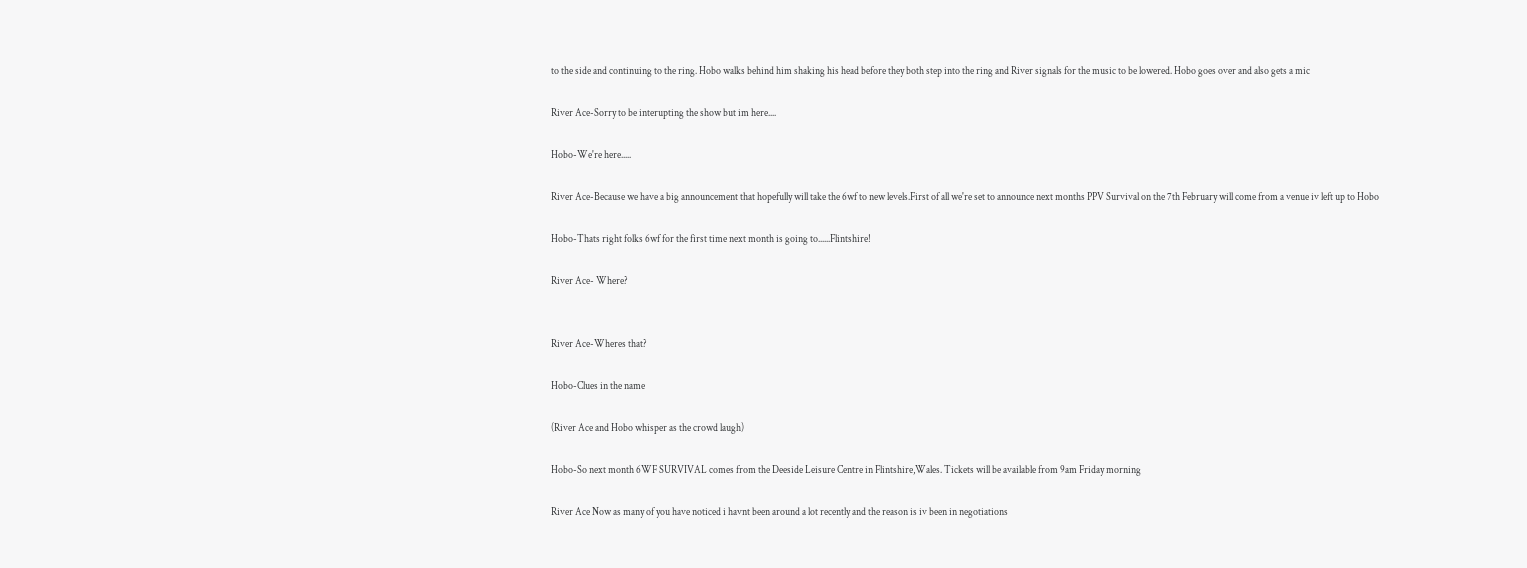to the side and continuing to the ring. Hobo walks behind him shaking his head before they both step into the ring and River signals for the music to be lowered. Hobo goes over and also gets a mic

River Ace-Sorry to be interupting the show but im here....

Hobo-We're here.....

River Ace-Because we have a big announcement that hopefully will take the 6wf to new levels.First of all we're set to announce next months PPV Survival on the 7th February will come from a venue iv left up to Hobo

Hobo-Thats right folks 6wf for the first time next month is going to......Flintshire!

River Ace- Where?


River Ace-Wheres that?

Hobo-Clues in the name

(River Ace and Hobo whisper as the crowd laugh)

Hobo-So next month 6WF SURVIVAL comes from the Deeside Leisure Centre in Flintshire,Wales. Tickets will be available from 9am Friday morning

River Ace Now as many of you have noticed i havnt been around a lot recently and the reason is iv been in negotiations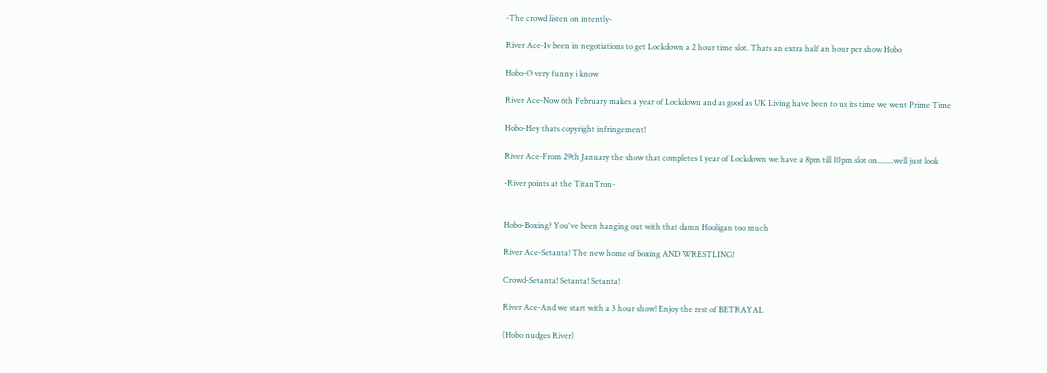-The crowd listen on intently-

River Ace-Iv been in negotiations to get Lockdown a 2 hour time slot. Thats an extra half an hour per show Hobo

Hobo-O very funny i know

River Ace-Now 6th February makes a year of Lockdown and as good as UK Living have been to us its time we went Prime Time

Hobo-Hey thats copyright infringement!

River Ace-From 29th January the show that completes 1 year of Lockdown we have a 8pm till 10pm slot on........well just look

-River points at the TitanTron-


Hobo-Boxing? You've been hanging out with that damn Hooligan too much

River Ace-Setanta! The new home of boxing AND WRESTLING!

Crowd-Setanta! Setanta! Setanta!

River Ace-And we start with a 3 hour show! Enjoy the rest of BETRAYAL

(Hobo nudges River)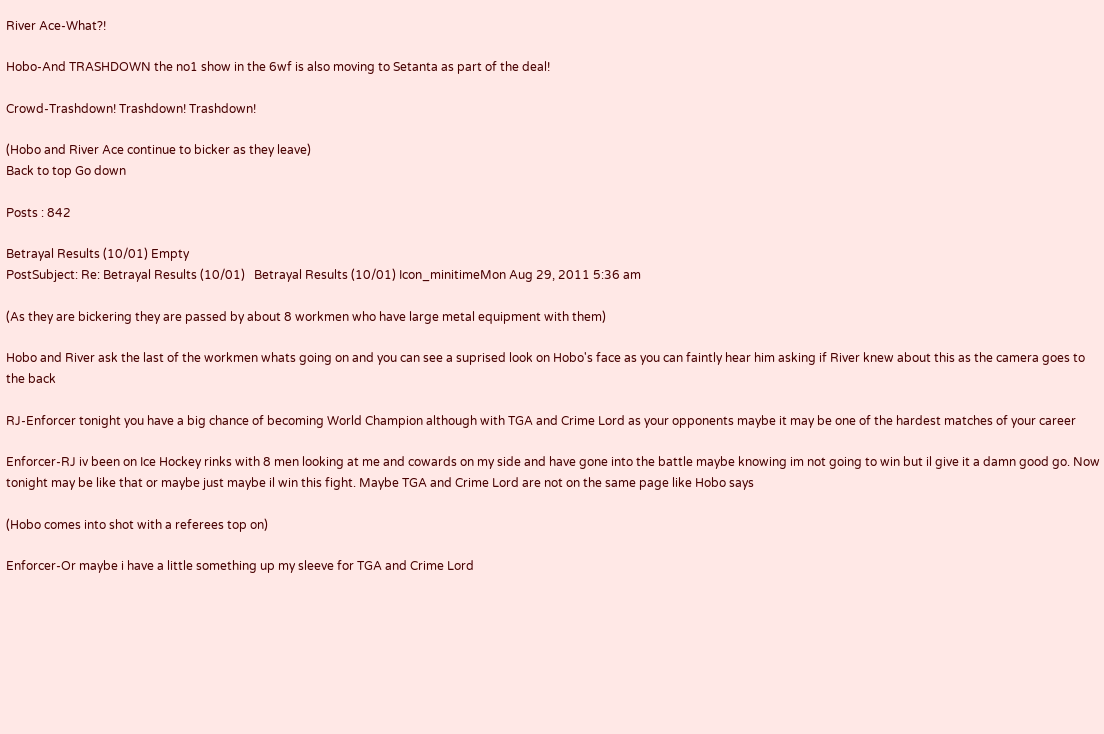River Ace-What?!

Hobo-And TRASHDOWN the no1 show in the 6wf is also moving to Setanta as part of the deal!

Crowd-Trashdown! Trashdown! Trashdown!

(Hobo and River Ace continue to bicker as they leave)
Back to top Go down

Posts : 842

Betrayal Results (10/01) Empty
PostSubject: Re: Betrayal Results (10/01)   Betrayal Results (10/01) Icon_minitimeMon Aug 29, 2011 5:36 am

(As they are bickering they are passed by about 8 workmen who have large metal equipment with them)

Hobo and River ask the last of the workmen whats going on and you can see a suprised look on Hobo's face as you can faintly hear him asking if River knew about this as the camera goes to the back

RJ-Enforcer tonight you have a big chance of becoming World Champion although with TGA and Crime Lord as your opponents maybe it may be one of the hardest matches of your career

Enforcer-RJ iv been on Ice Hockey rinks with 8 men looking at me and cowards on my side and have gone into the battle maybe knowing im not going to win but il give it a damn good go. Now tonight may be like that or maybe just maybe il win this fight. Maybe TGA and Crime Lord are not on the same page like Hobo says

(Hobo comes into shot with a referees top on)

Enforcer-Or maybe i have a little something up my sleeve for TGA and Crime Lord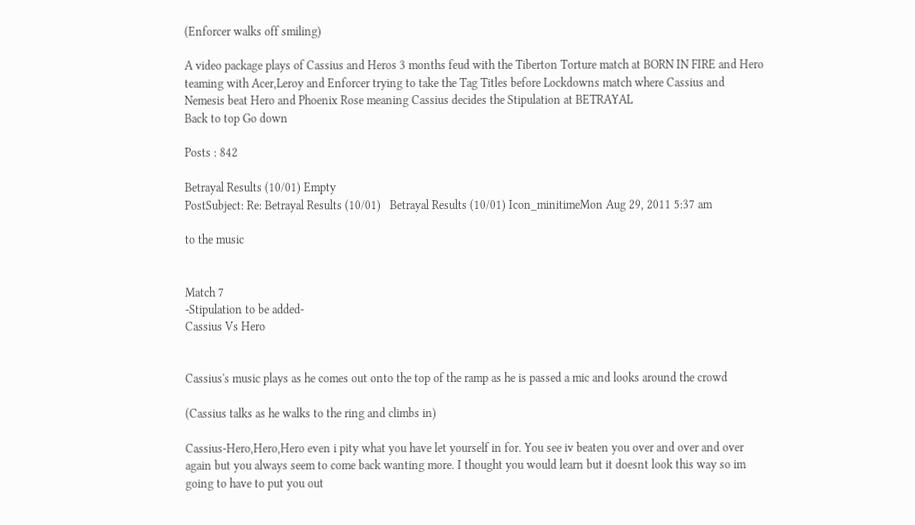(Enforcer walks off smiling)

A video package plays of Cassius and Heros 3 months feud with the Tiberton Torture match at BORN IN FIRE and Hero teaming with Acer,Leroy and Enforcer trying to take the Tag Titles before Lockdowns match where Cassius and Nemesis beat Hero and Phoenix Rose meaning Cassius decides the Stipulation at BETRAYAL
Back to top Go down

Posts : 842

Betrayal Results (10/01) Empty
PostSubject: Re: Betrayal Results (10/01)   Betrayal Results (10/01) Icon_minitimeMon Aug 29, 2011 5:37 am

to the music


Match 7
-Stipulation to be added-
Cassius Vs Hero


Cassius's music plays as he comes out onto the top of the ramp as he is passed a mic and looks around the crowd

(Cassius talks as he walks to the ring and climbs in)

Cassius-Hero,Hero,Hero even i pity what you have let yourself in for. You see iv beaten you over and over and over again but you always seem to come back wanting more. I thought you would learn but it doesnt look this way so im going to have to put you out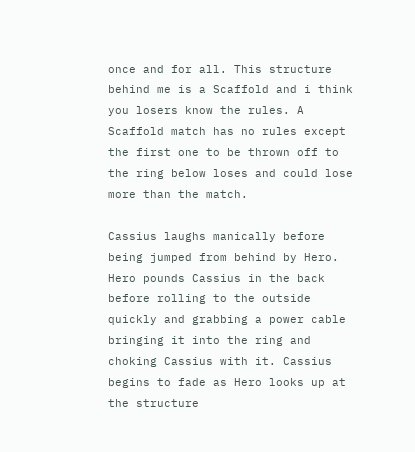once and for all. This structure behind me is a Scaffold and i think you losers know the rules. A Scaffold match has no rules except the first one to be thrown off to the ring below loses and could lose more than the match.

Cassius laughs manically before being jumped from behind by Hero. Hero pounds Cassius in the back before rolling to the outside quickly and grabbing a power cable bringing it into the ring and choking Cassius with it. Cassius begins to fade as Hero looks up at the structure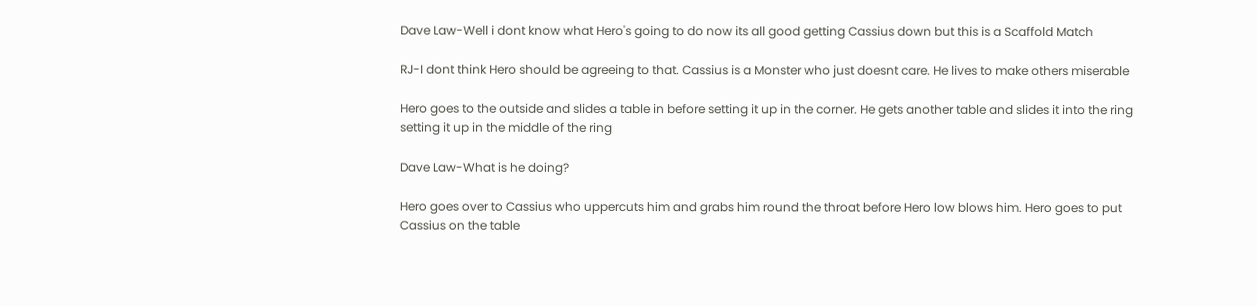Dave Law-Well i dont know what Hero's going to do now its all good getting Cassius down but this is a Scaffold Match

RJ-I dont think Hero should be agreeing to that. Cassius is a Monster who just doesnt care. He lives to make others miserable

Hero goes to the outside and slides a table in before setting it up in the corner. He gets another table and slides it into the ring setting it up in the middle of the ring

Dave Law-What is he doing?

Hero goes over to Cassius who uppercuts him and grabs him round the throat before Hero low blows him. Hero goes to put Cassius on the table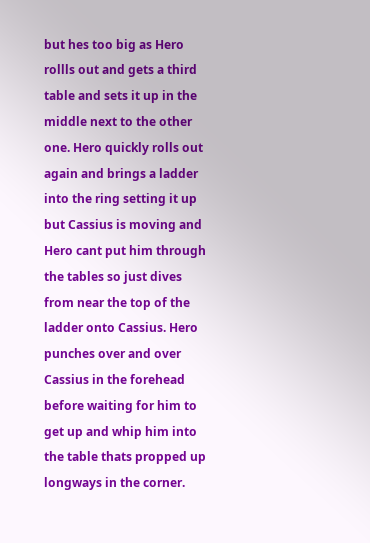but hes too big as Hero rollls out and gets a third table and sets it up in the middle next to the other one. Hero quickly rolls out again and brings a ladder into the ring setting it up but Cassius is moving and Hero cant put him through the tables so just dives from near the top of the ladder onto Cassius. Hero punches over and over Cassius in the forehead before waiting for him to get up and whip him into the table thats propped up longways in the corner.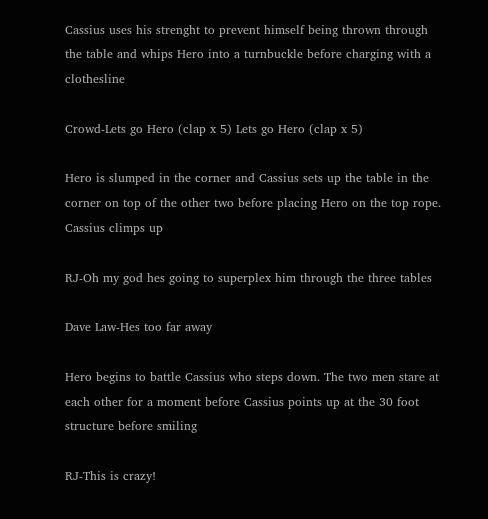Cassius uses his strenght to prevent himself being thrown through the table and whips Hero into a turnbuckle before charging with a clothesline

Crowd-Lets go Hero (clap x 5) Lets go Hero (clap x 5)

Hero is slumped in the corner and Cassius sets up the table in the corner on top of the other two before placing Hero on the top rope. Cassius climps up

RJ-Oh my god hes going to superplex him through the three tables

Dave Law-Hes too far away

Hero begins to battle Cassius who steps down. The two men stare at each other for a moment before Cassius points up at the 30 foot structure before smiling

RJ-This is crazy!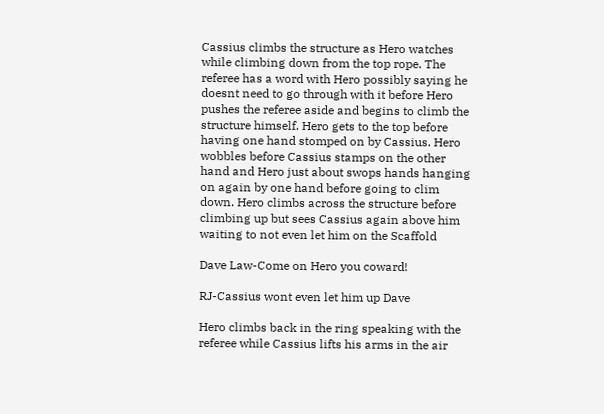Cassius climbs the structure as Hero watches while climbing down from the top rope. The referee has a word with Hero possibly saying he doesnt need to go through with it before Hero pushes the referee aside and begins to climb the structure himself. Hero gets to the top before having one hand stomped on by Cassius. Hero wobbles before Cassius stamps on the other hand and Hero just about swops hands hanging on again by one hand before going to clim down. Hero climbs across the structure before climbing up but sees Cassius again above him waiting to not even let him on the Scaffold

Dave Law-Come on Hero you coward!

RJ-Cassius wont even let him up Dave

Hero climbs back in the ring speaking with the referee while Cassius lifts his arms in the air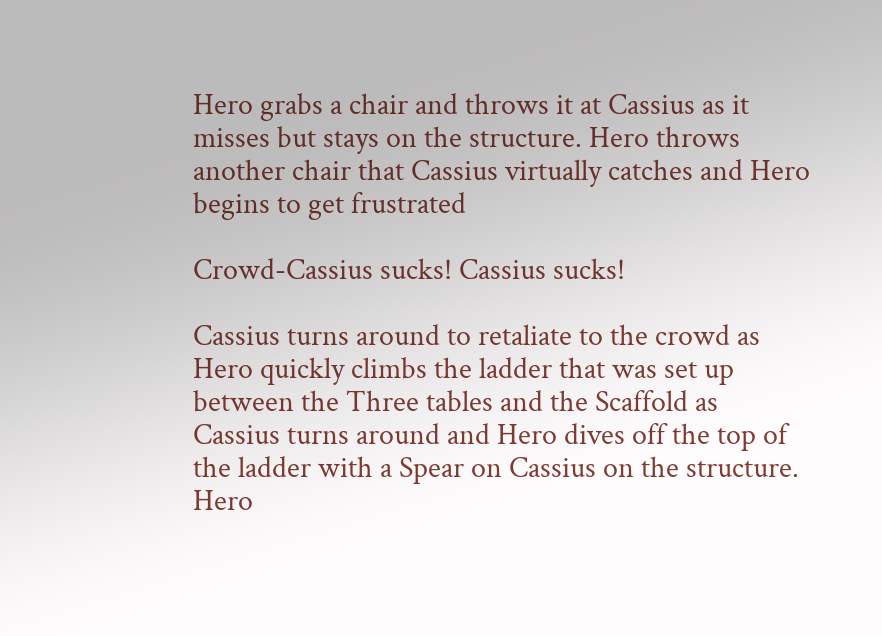Hero grabs a chair and throws it at Cassius as it misses but stays on the structure. Hero throws another chair that Cassius virtually catches and Hero begins to get frustrated

Crowd-Cassius sucks! Cassius sucks!

Cassius turns around to retaliate to the crowd as Hero quickly climbs the ladder that was set up between the Three tables and the Scaffold as Cassius turns around and Hero dives off the top of the ladder with a Spear on Cassius on the structure. Hero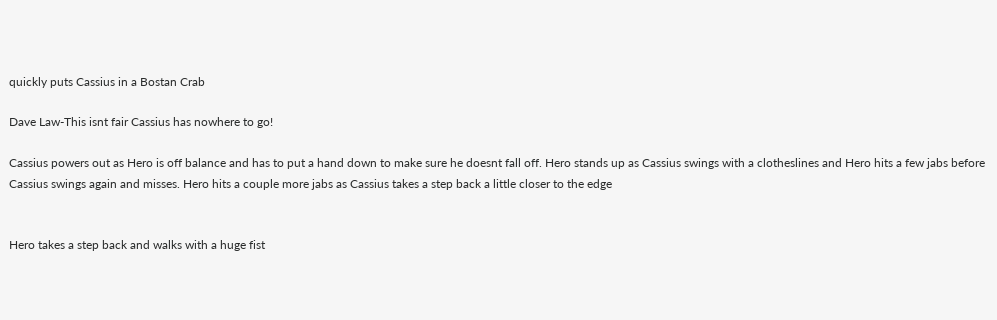quickly puts Cassius in a Bostan Crab

Dave Law-This isnt fair Cassius has nowhere to go!

Cassius powers out as Hero is off balance and has to put a hand down to make sure he doesnt fall off. Hero stands up as Cassius swings with a clotheslines and Hero hits a few jabs before Cassius swings again and misses. Hero hits a couple more jabs as Cassius takes a step back a little closer to the edge


Hero takes a step back and walks with a huge fist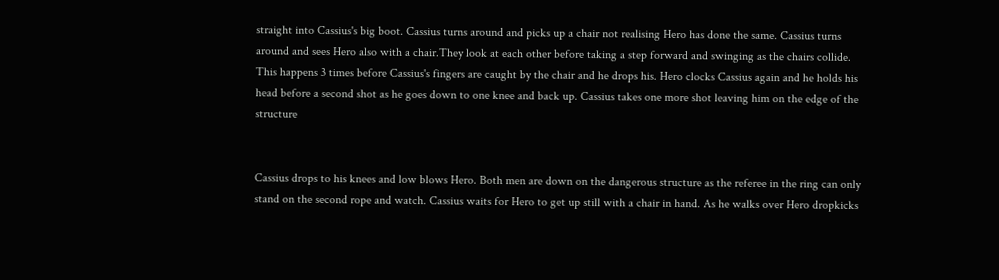straight into Cassius's big boot. Cassius turns around and picks up a chair not realising Hero has done the same. Cassius turns around and sees Hero also with a chair.They look at each other before taking a step forward and swinging as the chairs collide. This happens 3 times before Cassius's fingers are caught by the chair and he drops his. Hero clocks Cassius again and he holds his head before a second shot as he goes down to one knee and back up. Cassius takes one more shot leaving him on the edge of the structure


Cassius drops to his knees and low blows Hero. Both men are down on the dangerous structure as the referee in the ring can only stand on the second rope and watch. Cassius waits for Hero to get up still with a chair in hand. As he walks over Hero dropkicks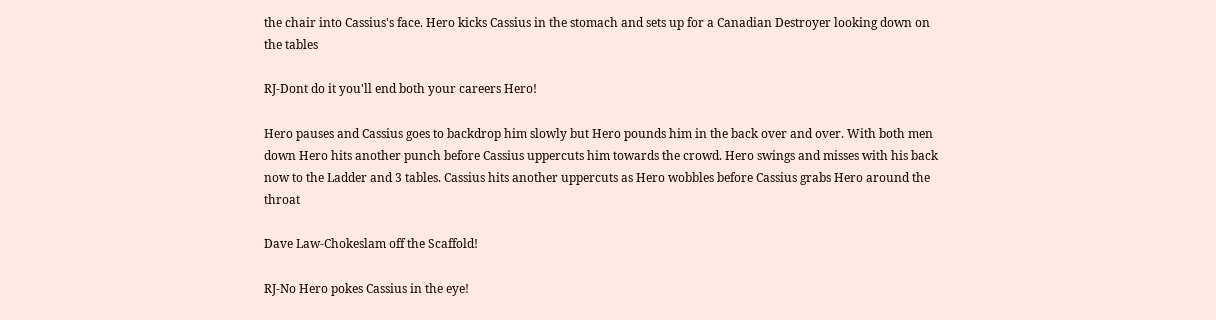the chair into Cassius's face. Hero kicks Cassius in the stomach and sets up for a Canadian Destroyer looking down on the tables

RJ-Dont do it you'll end both your careers Hero!

Hero pauses and Cassius goes to backdrop him slowly but Hero pounds him in the back over and over. With both men down Hero hits another punch before Cassius uppercuts him towards the crowd. Hero swings and misses with his back now to the Ladder and 3 tables. Cassius hits another uppercuts as Hero wobbles before Cassius grabs Hero around the throat

Dave Law-Chokeslam off the Scaffold!

RJ-No Hero pokes Cassius in the eye!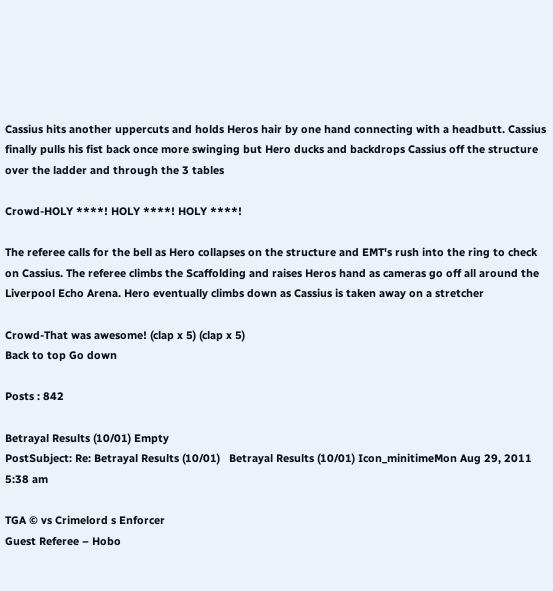Cassius hits another uppercuts and holds Heros hair by one hand connecting with a headbutt. Cassius finally pulls his fist back once more swinging but Hero ducks and backdrops Cassius off the structure over the ladder and through the 3 tables

Crowd-HOLY ****! HOLY ****! HOLY ****!

The referee calls for the bell as Hero collapses on the structure and EMT's rush into the ring to check on Cassius. The referee climbs the Scaffolding and raises Heros hand as cameras go off all around the Liverpool Echo Arena. Hero eventually climbs down as Cassius is taken away on a stretcher

Crowd-That was awesome! (clap x 5) (clap x 5)
Back to top Go down

Posts : 842

Betrayal Results (10/01) Empty
PostSubject: Re: Betrayal Results (10/01)   Betrayal Results (10/01) Icon_minitimeMon Aug 29, 2011 5:38 am

TGA © vs Crimelord s Enforcer
Guest Referee – Hobo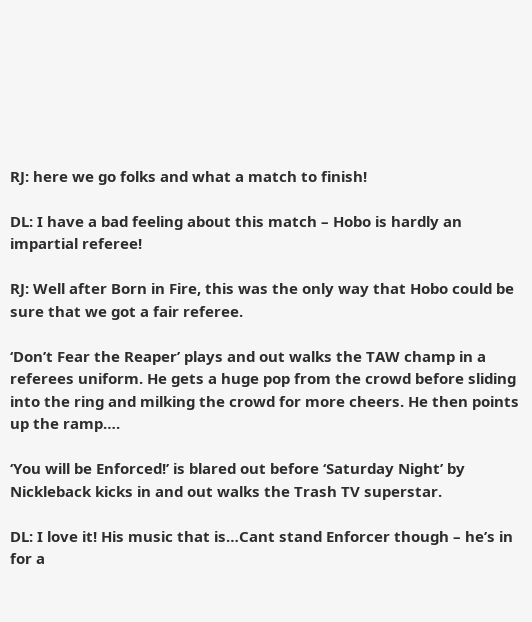RJ: here we go folks and what a match to finish!

DL: I have a bad feeling about this match – Hobo is hardly an impartial referee!

RJ: Well after Born in Fire, this was the only way that Hobo could be sure that we got a fair referee.

‘Don’t Fear the Reaper’ plays and out walks the TAW champ in a referees uniform. He gets a huge pop from the crowd before sliding into the ring and milking the crowd for more cheers. He then points up the ramp….

‘You will be Enforced!’ is blared out before ‘Saturday Night’ by Nickleback kicks in and out walks the Trash TV superstar.

DL: I love it! His music that is…Cant stand Enforcer though – he’s in for a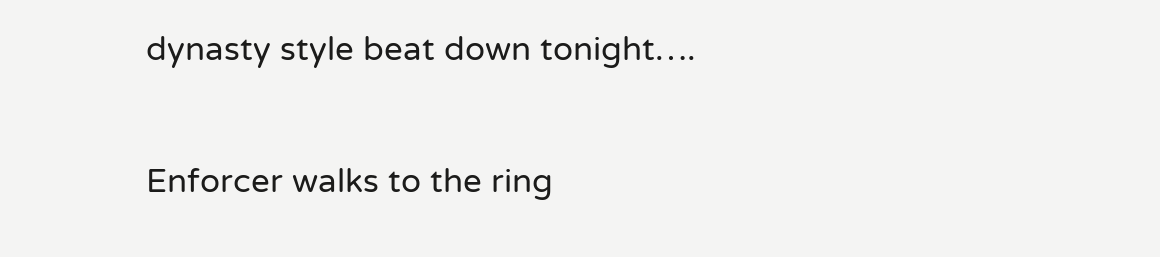dynasty style beat down tonight….

Enforcer walks to the ring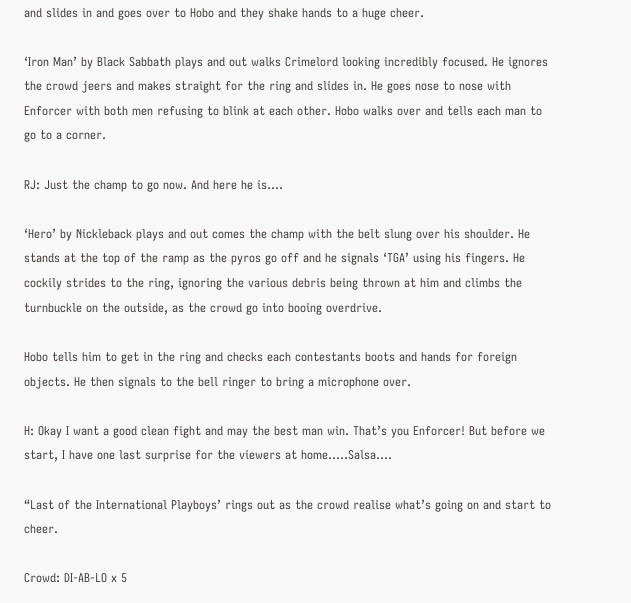and slides in and goes over to Hobo and they shake hands to a huge cheer.

‘Iron Man’ by Black Sabbath plays and out walks Crimelord looking incredibly focused. He ignores the crowd jeers and makes straight for the ring and slides in. He goes nose to nose with Enforcer with both men refusing to blink at each other. Hobo walks over and tells each man to go to a corner.

RJ: Just the champ to go now. And here he is….

‘Hero’ by Nickleback plays and out comes the champ with the belt slung over his shoulder. He stands at the top of the ramp as the pyros go off and he signals ‘TGA’ using his fingers. He cockily strides to the ring, ignoring the various debris being thrown at him and climbs the turnbuckle on the outside, as the crowd go into booing overdrive.

Hobo tells him to get in the ring and checks each contestants boots and hands for foreign objects. He then signals to the bell ringer to bring a microphone over.

H: Okay I want a good clean fight and may the best man win. That’s you Enforcer! But before we start, I have one last surprise for the viewers at home…..Salsa….

“Last of the International Playboys’ rings out as the crowd realise what’s going on and start to cheer.

Crowd: DI-AB-LO x 5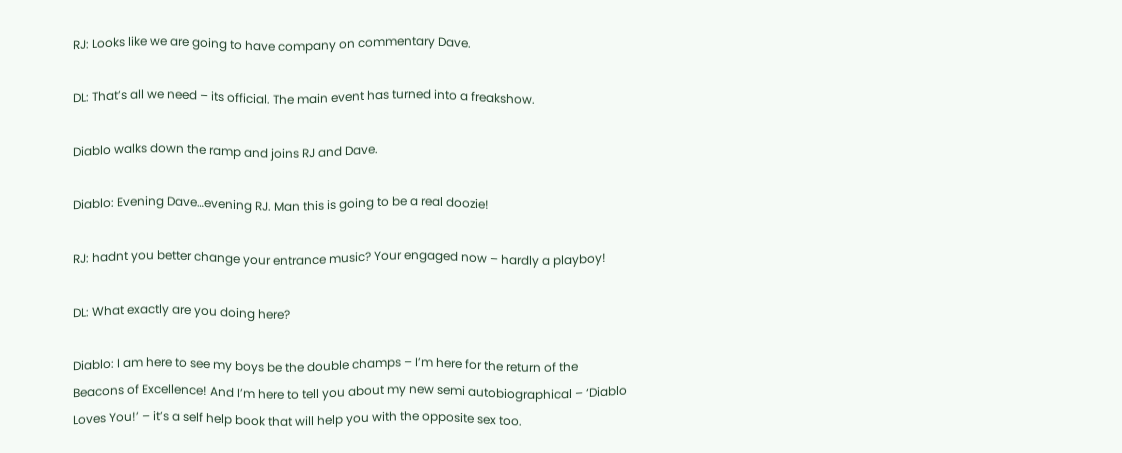RJ: Looks like we are going to have company on commentary Dave.

DL: That’s all we need – its official. The main event has turned into a freakshow.

Diablo walks down the ramp and joins RJ and Dave.

Diablo: Evening Dave…evening RJ. Man this is going to be a real doozie!

RJ: hadnt you better change your entrance music? Your engaged now – hardly a playboy!

DL: What exactly are you doing here?

Diablo: I am here to see my boys be the double champs – I’m here for the return of the Beacons of Excellence! And I’m here to tell you about my new semi autobiographical – ‘Diablo Loves You!’ – it’s a self help book that will help you with the opposite sex too.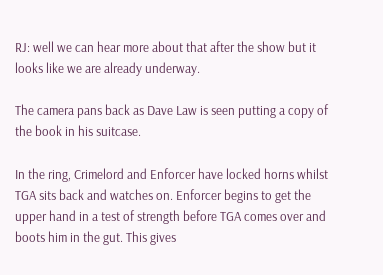RJ: well we can hear more about that after the show but it looks like we are already underway.

The camera pans back as Dave Law is seen putting a copy of the book in his suitcase.

In the ring, Crimelord and Enforcer have locked horns whilst TGA sits back and watches on. Enforcer begins to get the upper hand in a test of strength before TGA comes over and boots him in the gut. This gives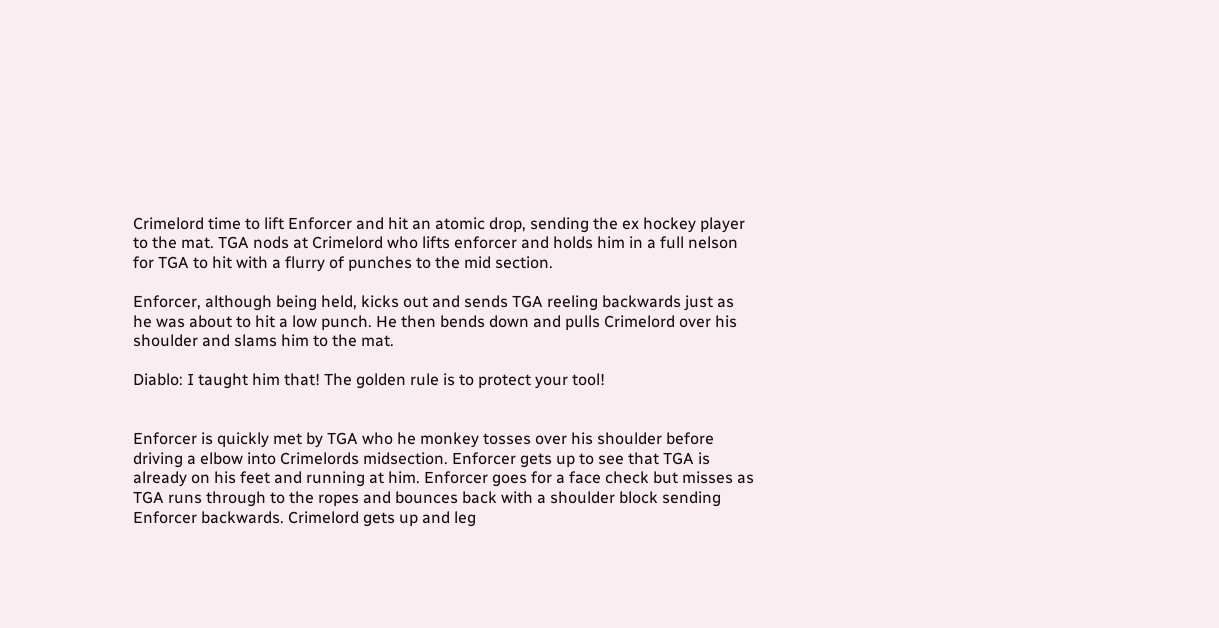Crimelord time to lift Enforcer and hit an atomic drop, sending the ex hockey player to the mat. TGA nods at Crimelord who lifts enforcer and holds him in a full nelson for TGA to hit with a flurry of punches to the mid section.

Enforcer, although being held, kicks out and sends TGA reeling backwards just as he was about to hit a low punch. He then bends down and pulls Crimelord over his shoulder and slams him to the mat.

Diablo: I taught him that! The golden rule is to protect your tool!


Enforcer is quickly met by TGA who he monkey tosses over his shoulder before driving a elbow into Crimelords midsection. Enforcer gets up to see that TGA is already on his feet and running at him. Enforcer goes for a face check but misses as TGA runs through to the ropes and bounces back with a shoulder block sending Enforcer backwards. Crimelord gets up and leg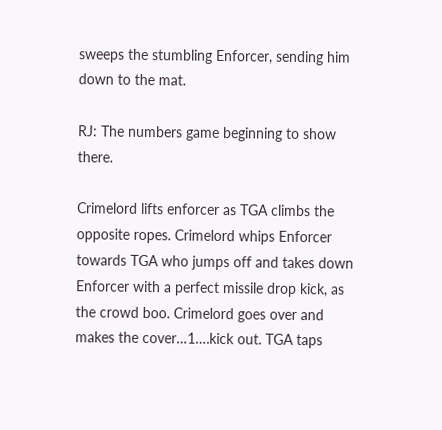sweeps the stumbling Enforcer, sending him down to the mat.

RJ: The numbers game beginning to show there.

Crimelord lifts enforcer as TGA climbs the opposite ropes. Crimelord whips Enforcer towards TGA who jumps off and takes down Enforcer with a perfect missile drop kick, as the crowd boo. Crimelord goes over and makes the cover…1….kick out. TGA taps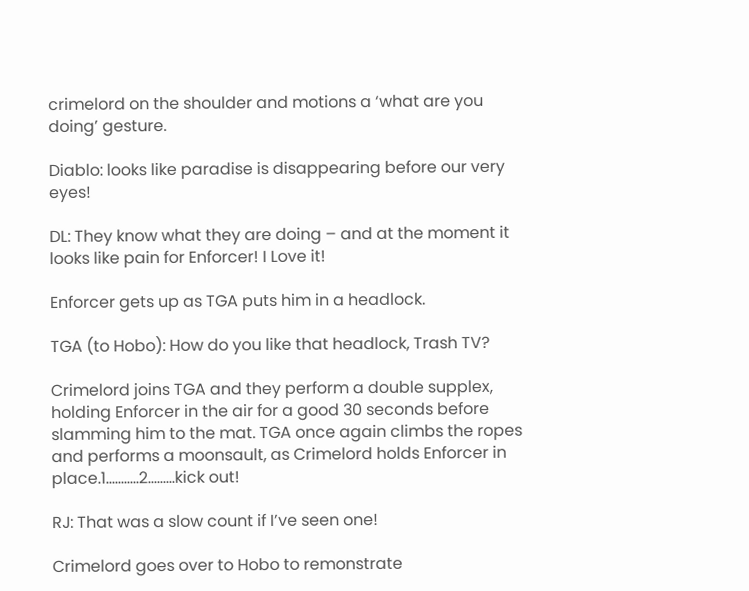crimelord on the shoulder and motions a ‘what are you doing’ gesture.

Diablo: looks like paradise is disappearing before our very eyes!

DL: They know what they are doing – and at the moment it looks like pain for Enforcer! I Love it!

Enforcer gets up as TGA puts him in a headlock.

TGA (to Hobo): How do you like that headlock, Trash TV?

Crimelord joins TGA and they perform a double supplex, holding Enforcer in the air for a good 30 seconds before slamming him to the mat. TGA once again climbs the ropes and performs a moonsault, as Crimelord holds Enforcer in place.1………..2………kick out!

RJ: That was a slow count if I’ve seen one!

Crimelord goes over to Hobo to remonstrate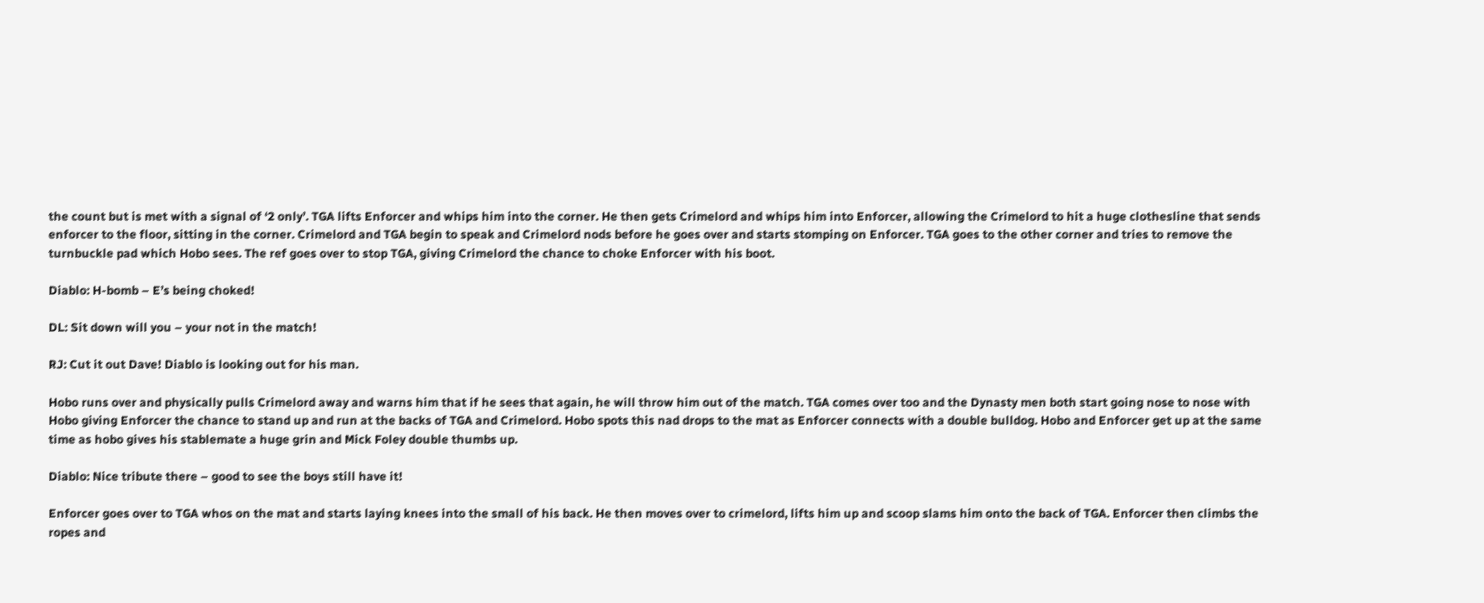the count but is met with a signal of ‘2 only’. TGA lifts Enforcer and whips him into the corner. He then gets Crimelord and whips him into Enforcer, allowing the Crimelord to hit a huge clothesline that sends enforcer to the floor, sitting in the corner. Crimelord and TGA begin to speak and Crimelord nods before he goes over and starts stomping on Enforcer. TGA goes to the other corner and tries to remove the turnbuckle pad which Hobo sees. The ref goes over to stop TGA, giving Crimelord the chance to choke Enforcer with his boot.

Diablo: H-bomb – E’s being choked!

DL: Sit down will you – your not in the match!

RJ: Cut it out Dave! Diablo is looking out for his man.

Hobo runs over and physically pulls Crimelord away and warns him that if he sees that again, he will throw him out of the match. TGA comes over too and the Dynasty men both start going nose to nose with Hobo giving Enforcer the chance to stand up and run at the backs of TGA and Crimelord. Hobo spots this nad drops to the mat as Enforcer connects with a double bulldog. Hobo and Enforcer get up at the same time as hobo gives his stablemate a huge grin and Mick Foley double thumbs up.

Diablo: Nice tribute there – good to see the boys still have it!

Enforcer goes over to TGA whos on the mat and starts laying knees into the small of his back. He then moves over to crimelord, lifts him up and scoop slams him onto the back of TGA. Enforcer then climbs the ropes and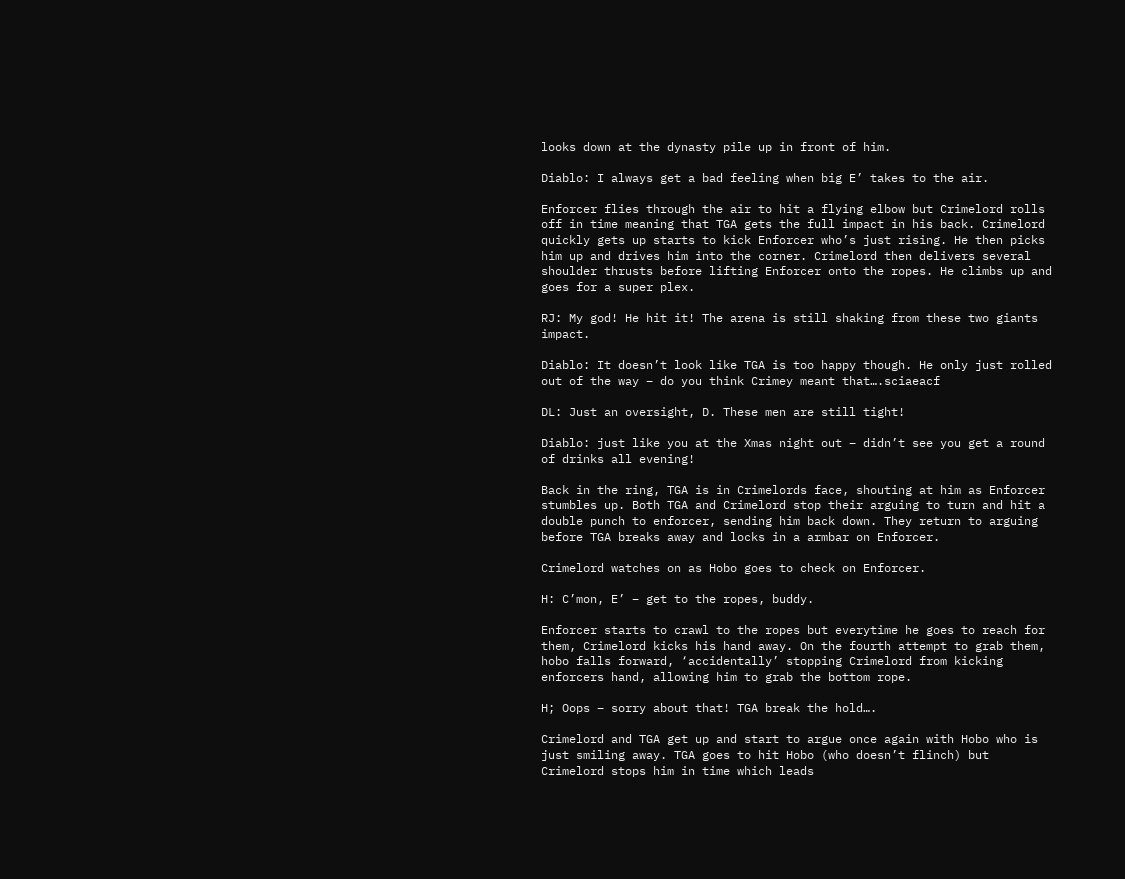looks down at the dynasty pile up in front of him.

Diablo: I always get a bad feeling when big E’ takes to the air.

Enforcer flies through the air to hit a flying elbow but Crimelord rolls off in time meaning that TGA gets the full impact in his back. Crimelord quickly gets up starts to kick Enforcer who’s just rising. He then picks him up and drives him into the corner. Crimelord then delivers several shoulder thrusts before lifting Enforcer onto the ropes. He climbs up and goes for a super plex.

RJ: My god! He hit it! The arena is still shaking from these two giants impact.

Diablo: It doesn’t look like TGA is too happy though. He only just rolled out of the way – do you think Crimey meant that….sciaeacf

DL: Just an oversight, D. These men are still tight!

Diablo: just like you at the Xmas night out – didn’t see you get a round of drinks all evening!

Back in the ring, TGA is in Crimelords face, shouting at him as Enforcer stumbles up. Both TGA and Crimelord stop their arguing to turn and hit a double punch to enforcer, sending him back down. They return to arguing before TGA breaks away and locks in a armbar on Enforcer.

Crimelord watches on as Hobo goes to check on Enforcer.

H: C’mon, E’ – get to the ropes, buddy.

Enforcer starts to crawl to the ropes but everytime he goes to reach for them, Crimelord kicks his hand away. On the fourth attempt to grab them, hobo falls forward, ‘accidentally’ stopping Crimelord from kicking enforcers hand, allowing him to grab the bottom rope.

H; Oops – sorry about that! TGA break the hold….

Crimelord and TGA get up and start to argue once again with Hobo who is just smiling away. TGA goes to hit Hobo (who doesn’t flinch) but Crimelord stops him in time which leads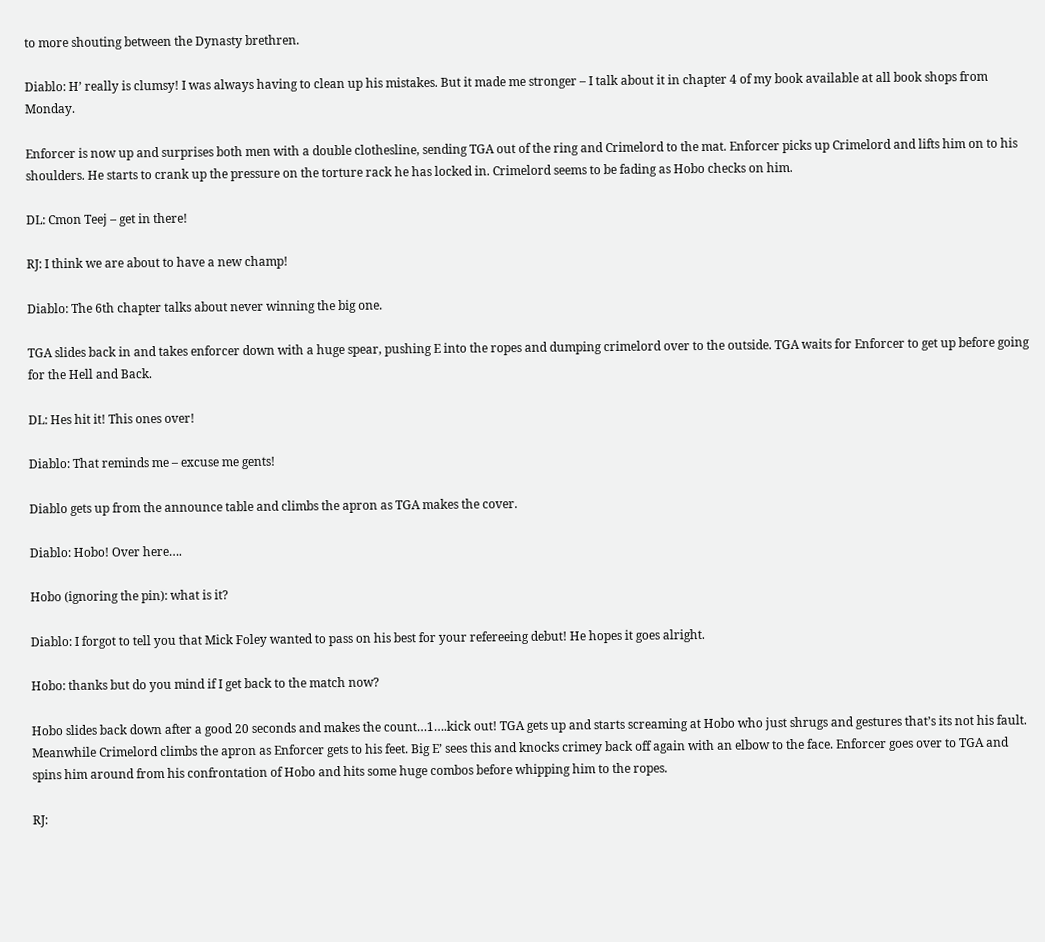to more shouting between the Dynasty brethren.

Diablo: H’ really is clumsy! I was always having to clean up his mistakes. But it made me stronger – I talk about it in chapter 4 of my book available at all book shops from Monday.

Enforcer is now up and surprises both men with a double clothesline, sending TGA out of the ring and Crimelord to the mat. Enforcer picks up Crimelord and lifts him on to his shoulders. He starts to crank up the pressure on the torture rack he has locked in. Crimelord seems to be fading as Hobo checks on him.

DL: Cmon Teej – get in there!

RJ: I think we are about to have a new champ!

Diablo: The 6th chapter talks about never winning the big one.

TGA slides back in and takes enforcer down with a huge spear, pushing E into the ropes and dumping crimelord over to the outside. TGA waits for Enforcer to get up before going for the Hell and Back.

DL: Hes hit it! This ones over!

Diablo: That reminds me – excuse me gents!

Diablo gets up from the announce table and climbs the apron as TGA makes the cover.

Diablo: Hobo! Over here….

Hobo (ignoring the pin): what is it?

Diablo: I forgot to tell you that Mick Foley wanted to pass on his best for your refereeing debut! He hopes it goes alright.

Hobo: thanks but do you mind if I get back to the match now?

Hobo slides back down after a good 20 seconds and makes the count…1….kick out! TGA gets up and starts screaming at Hobo who just shrugs and gestures that’s its not his fault. Meanwhile Crimelord climbs the apron as Enforcer gets to his feet. Big E’ sees this and knocks crimey back off again with an elbow to the face. Enforcer goes over to TGA and spins him around from his confrontation of Hobo and hits some huge combos before whipping him to the ropes.

RJ: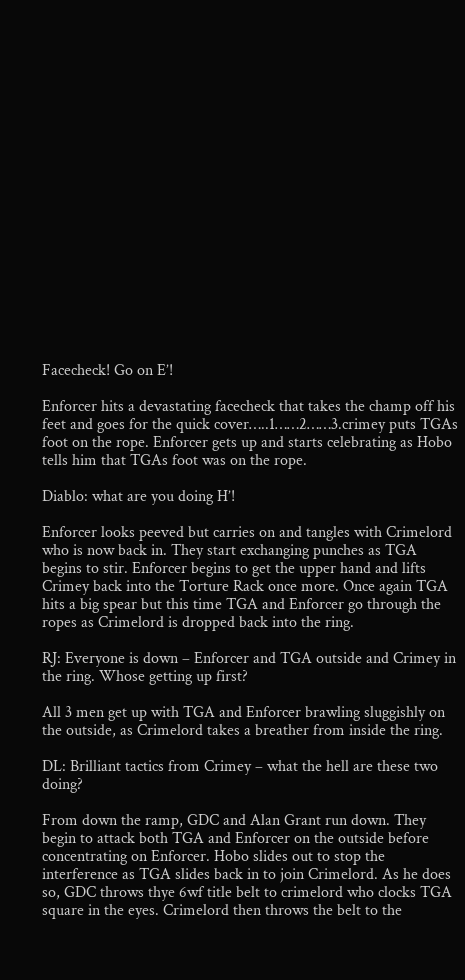Facecheck! Go on E’!

Enforcer hits a devastating facecheck that takes the champ off his feet and goes for the quick cover…..1……2……3.crimey puts TGAs foot on the rope. Enforcer gets up and starts celebrating as Hobo tells him that TGAs foot was on the rope.

Diablo: what are you doing H’!

Enforcer looks peeved but carries on and tangles with Crimelord who is now back in. They start exchanging punches as TGA begins to stir. Enforcer begins to get the upper hand and lifts Crimey back into the Torture Rack once more. Once again TGA hits a big spear but this time TGA and Enforcer go through the ropes as Crimelord is dropped back into the ring.

RJ: Everyone is down – Enforcer and TGA outside and Crimey in the ring. Whose getting up first?

All 3 men get up with TGA and Enforcer brawling sluggishly on the outside, as Crimelord takes a breather from inside the ring.

DL: Brilliant tactics from Crimey – what the hell are these two doing?

From down the ramp, GDC and Alan Grant run down. They begin to attack both TGA and Enforcer on the outside before concentrating on Enforcer. Hobo slides out to stop the interference as TGA slides back in to join Crimelord. As he does so, GDC throws thye 6wf title belt to crimelord who clocks TGA square in the eyes. Crimelord then throws the belt to the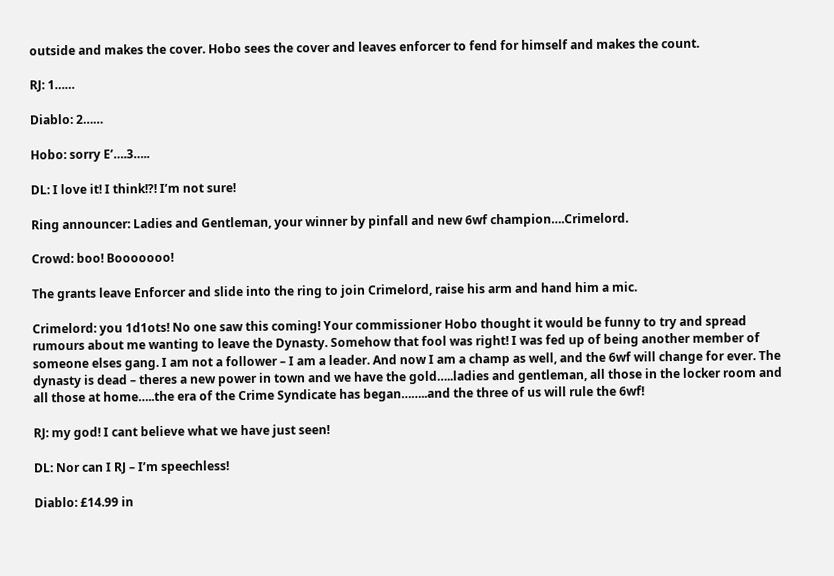outside and makes the cover. Hobo sees the cover and leaves enforcer to fend for himself and makes the count.

RJ: 1……

Diablo: 2……

Hobo: sorry E’….3…..

DL: I love it! I think!?! I’m not sure!

Ring announcer: Ladies and Gentleman, your winner by pinfall and new 6wf champion….Crimelord.

Crowd: boo! Booooooo!

The grants leave Enforcer and slide into the ring to join Crimelord, raise his arm and hand him a mic.

Crimelord: you 1d1ots! No one saw this coming! Your commissioner Hobo thought it would be funny to try and spread rumours about me wanting to leave the Dynasty. Somehow that fool was right! I was fed up of being another member of someone elses gang. I am not a follower – I am a leader. And now I am a champ as well, and the 6wf will change for ever. The dynasty is dead – theres a new power in town and we have the gold…..ladies and gentleman, all those in the locker room and all those at home…..the era of the Crime Syndicate has began……..and the three of us will rule the 6wf!

RJ: my god! I cant believe what we have just seen!

DL: Nor can I RJ – I’m speechless!

Diablo: £14.99 in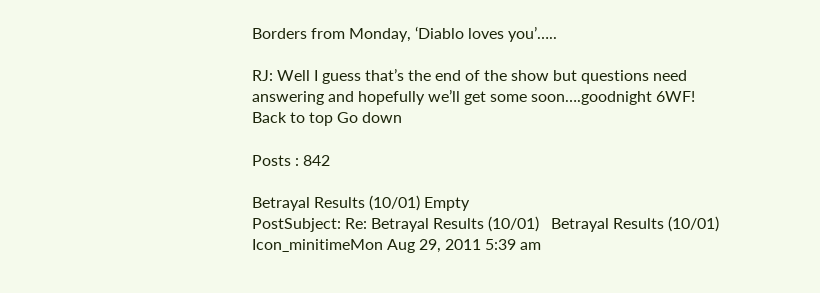Borders from Monday, ‘Diablo loves you’…..

RJ: Well I guess that’s the end of the show but questions need answering and hopefully we’ll get some soon….goodnight 6WF!
Back to top Go down

Posts : 842

Betrayal Results (10/01) Empty
PostSubject: Re: Betrayal Results (10/01)   Betrayal Results (10/01) Icon_minitimeMon Aug 29, 2011 5:39 am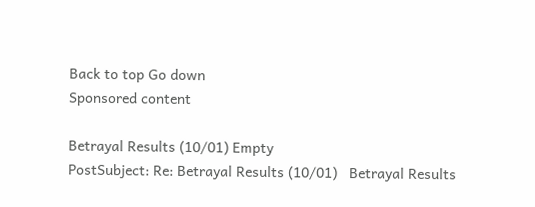Back to top Go down
Sponsored content

Betrayal Results (10/01) Empty
PostSubject: Re: Betrayal Results (10/01)   Betrayal Results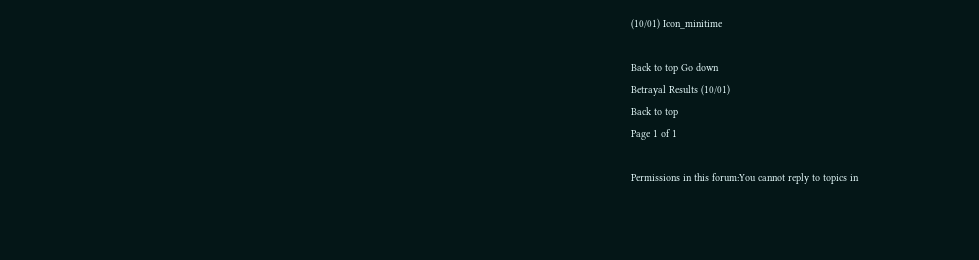(10/01) Icon_minitime

Back to top Go down
Betrayal Results (10/01)
Back to top
Page 1 of 1

Permissions in this forum:You cannot reply to topics in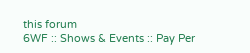this forum
6WF :: Shows & Events :: Pay Per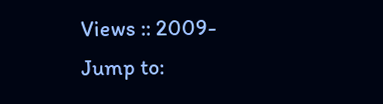Views :: 2009-
Jump to: